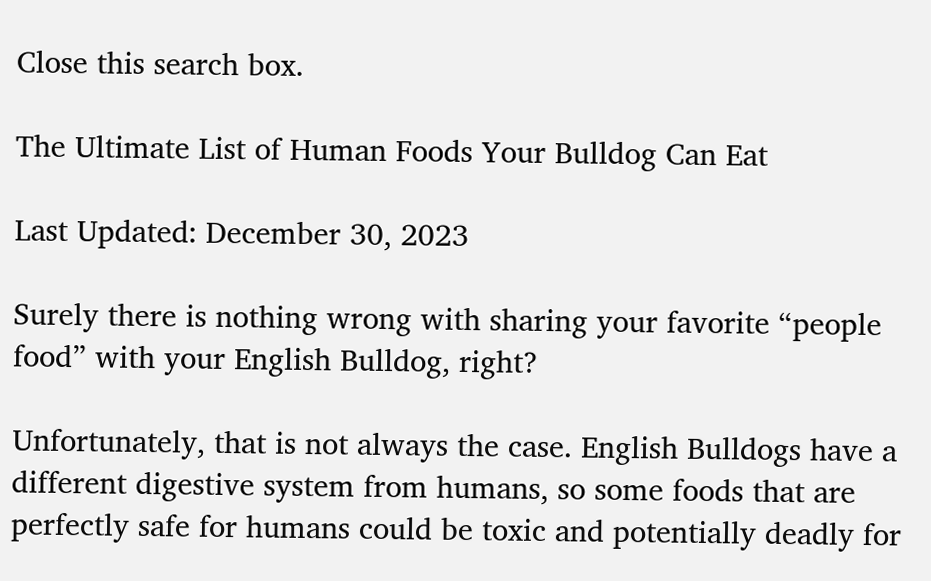Close this search box.

The Ultimate List of Human Foods Your Bulldog Can Eat

Last Updated: December 30, 2023

Surely there is nothing wrong with sharing your favorite “people food” with your English Bulldog, right?

Unfortunately, that is not always the case. English Bulldogs have a different digestive system from humans, so some foods that are perfectly safe for humans could be toxic and potentially deadly for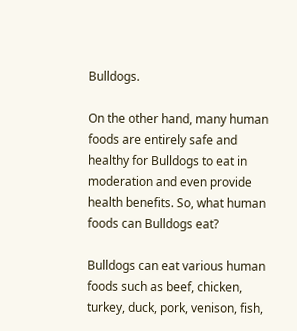Bulldogs.

On the other hand, many human foods are entirely safe and healthy for Bulldogs to eat in moderation and even provide health benefits. So, what human foods can Bulldogs eat?

Bulldogs can eat various human foods such as beef, chicken, turkey, duck, pork, venison, fish,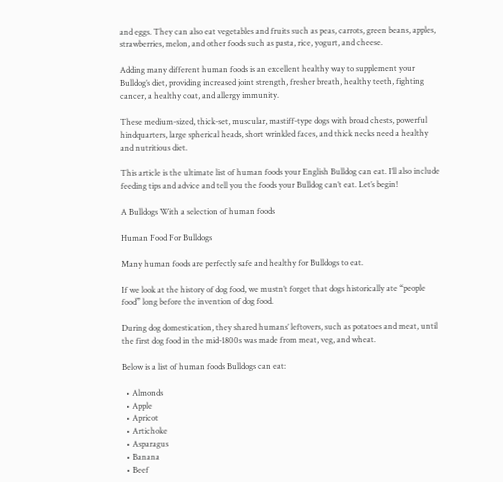and eggs. They can also eat vegetables and fruits such as peas, carrots, green beans, apples, strawberries, melon, and other foods such as pasta, rice, yogurt, and cheese.

Adding many different human foods is an excellent healthy way to supplement your Bulldog’s diet, providing increased joint strength, fresher breath, healthy teeth, fighting cancer, a healthy coat, and allergy immunity.

These medium-sized, thick-set, muscular, mastiff-type dogs with broad chests, powerful hindquarters, large spherical heads, short wrinkled faces, and thick necks need a healthy and nutritious diet.

This article is the ultimate list of human foods your English Bulldog can eat. I’ll also include feeding tips and advice and tell you the foods your Bulldog can’t eat. Let’s begin!

A Bulldogs With a selection of human foods

Human Food For Bulldogs

Many human foods are perfectly safe and healthy for Bulldogs to eat.

If we look at the history of dog food, we mustn’t forget that dogs historically ate “people food” long before the invention of dog food.

During dog domestication, they shared humans’ leftovers, such as potatoes and meat, until the first dog food in the mid-1800s was made from meat, veg, and wheat.

Below is a list of human foods Bulldogs can eat:

  • Almonds
  • Apple
  • Apricot
  • Artichoke
  • Asparagus
  • Banana
  • Beef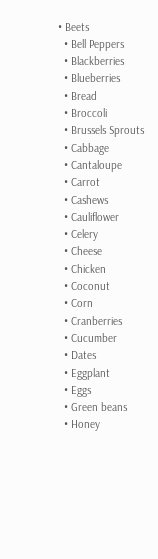• Beets
  • Bell Peppers
  • Blackberries
  • Blueberries
  • Bread
  • Broccoli
  • Brussels Sprouts
  • Cabbage
  • Cantaloupe
  • Carrot
  • Cashews
  • Cauliflower
  • Celery
  • Cheese
  • Chicken
  • Coconut
  • Corn
  • Cranberries
  • Cucumber
  • Dates
  • Eggplant
  • Eggs
  • Green beans
  • Honey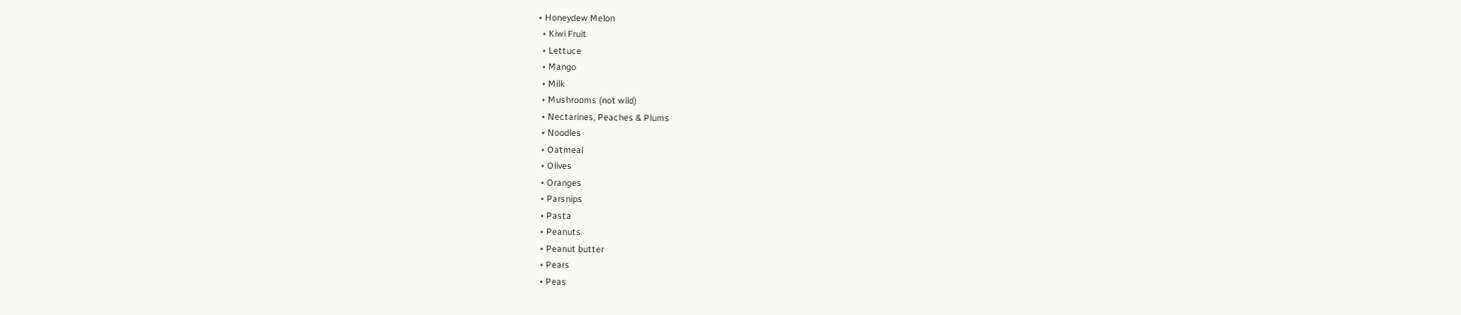• Honeydew Melon
  • Kiwi Fruit
  • Lettuce
  • Mango
  • Milk
  • Mushrooms (not wild)
  • Nectarines, Peaches & Plums
  • Noodles
  • Oatmeal
  • Olives
  • Oranges
  • Parsnips
  • Pasta
  • Peanuts
  • Peanut butter
  • Pears
  • Peas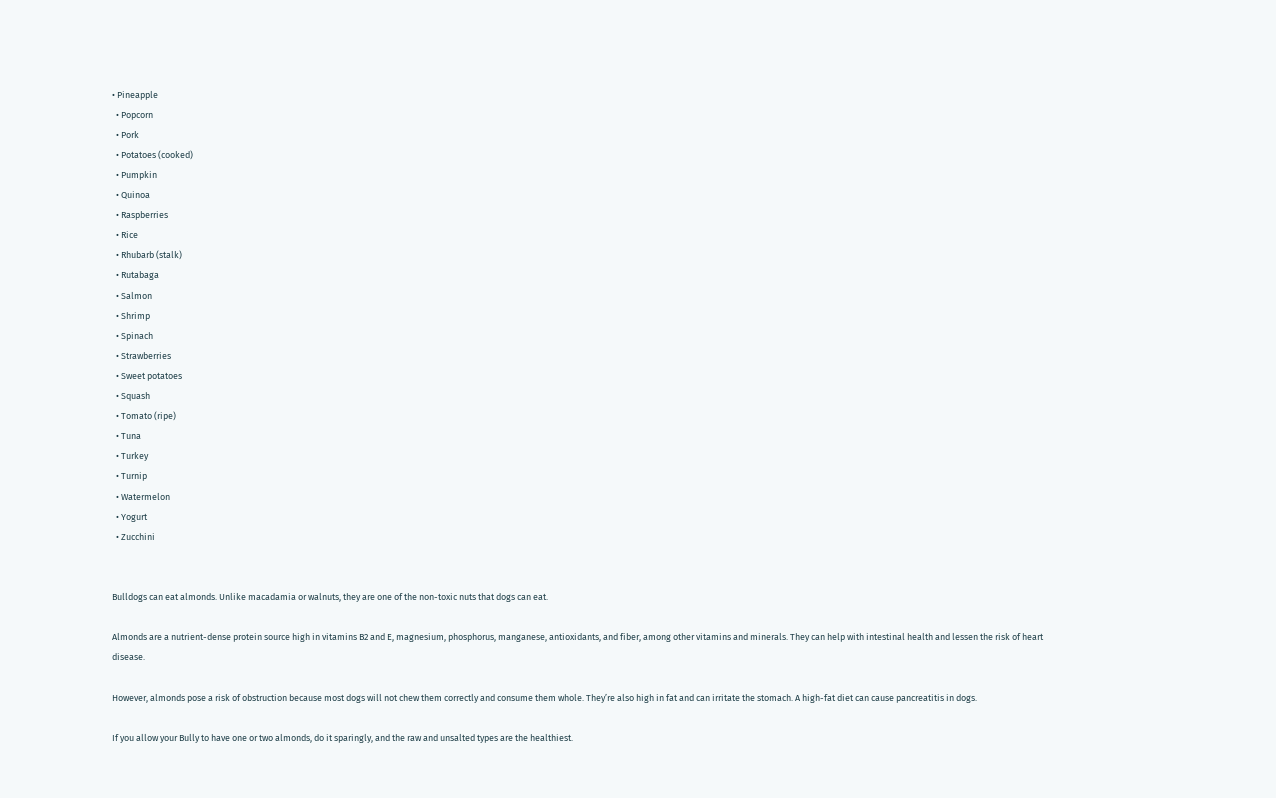• Pineapple
  • Popcorn
  • Pork
  • Potatoes (cooked)
  • Pumpkin
  • Quinoa
  • Raspberries
  • Rice
  • Rhubarb (stalk)
  • Rutabaga
  • Salmon
  • Shrimp
  • Spinach
  • Strawberries
  • Sweet potatoes
  • Squash
  • Tomato (ripe)
  • Tuna
  • Turkey
  • Turnip
  • Watermelon
  • Yogurt
  • Zucchini


Bulldogs can eat almonds. Unlike macadamia or walnuts, they are one of the non-toxic nuts that dogs can eat.

Almonds are a nutrient-dense protein source high in vitamins B2 and E, magnesium, phosphorus, manganese, antioxidants, and fiber, among other vitamins and minerals. They can help with intestinal health and lessen the risk of heart disease.

However, almonds pose a risk of obstruction because most dogs will not chew them correctly and consume them whole. They’re also high in fat and can irritate the stomach. A high-fat diet can cause pancreatitis in dogs.

If you allow your Bully to have one or two almonds, do it sparingly, and the raw and unsalted types are the healthiest.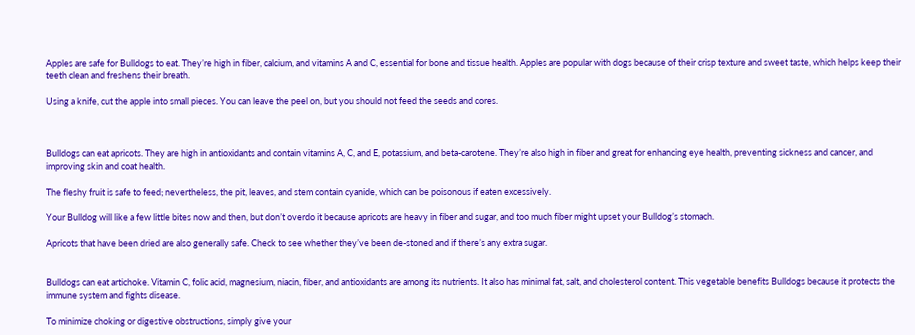Apples are safe for Bulldogs to eat. They’re high in fiber, calcium, and vitamins A and C, essential for bone and tissue health. Apples are popular with dogs because of their crisp texture and sweet taste, which helps keep their teeth clean and freshens their breath.

Using a knife, cut the apple into small pieces. You can leave the peel on, but you should not feed the seeds and cores.



Bulldogs can eat apricots. They are high in antioxidants and contain vitamins A, C, and E, potassium, and beta-carotene. They’re also high in fiber and great for enhancing eye health, preventing sickness and cancer, and improving skin and coat health.

The fleshy fruit is safe to feed; nevertheless, the pit, leaves, and stem contain cyanide, which can be poisonous if eaten excessively.

Your Bulldog will like a few little bites now and then, but don’t overdo it because apricots are heavy in fiber and sugar, and too much fiber might upset your Bulldog’s stomach.

Apricots that have been dried are also generally safe. Check to see whether they’ve been de-stoned and if there’s any extra sugar.


Bulldogs can eat artichoke. Vitamin C, folic acid, magnesium, niacin, fiber, and antioxidants are among its nutrients. It also has minimal fat, salt, and cholesterol content. This vegetable benefits Bulldogs because it protects the immune system and fights disease.

To minimize choking or digestive obstructions, simply give your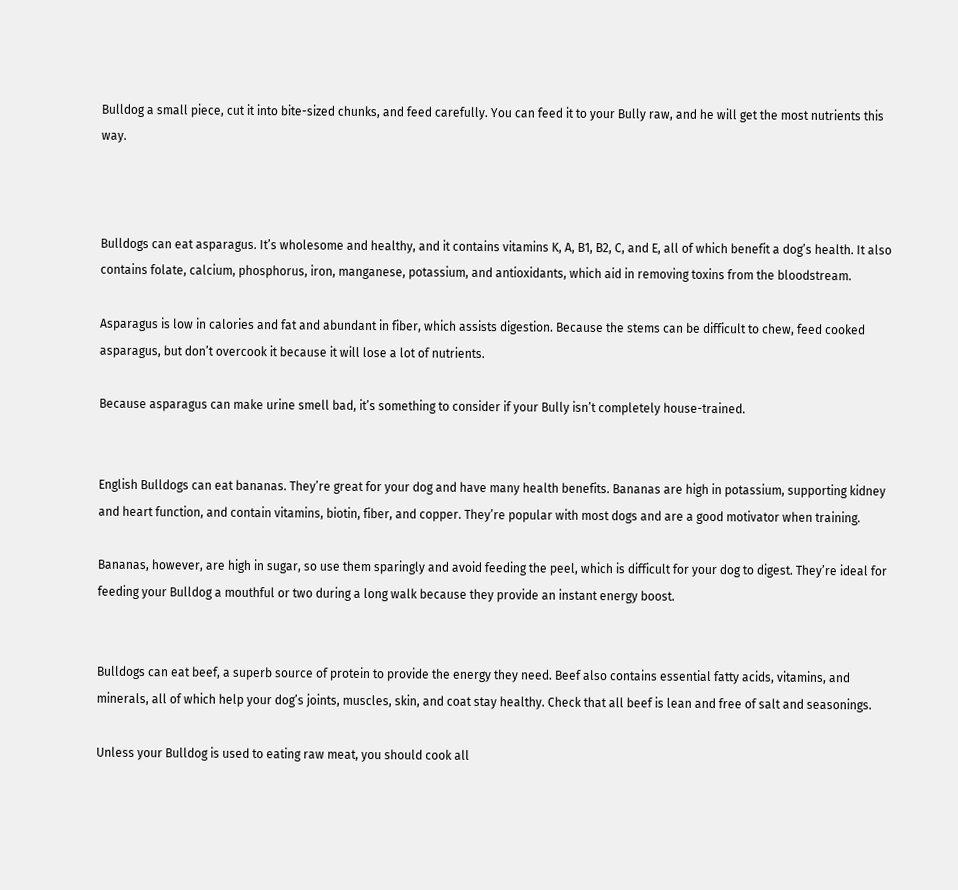Bulldog a small piece, cut it into bite-sized chunks, and feed carefully. You can feed it to your Bully raw, and he will get the most nutrients this way.



Bulldogs can eat asparagus. It’s wholesome and healthy, and it contains vitamins K, A, B1, B2, C, and E, all of which benefit a dog’s health. It also contains folate, calcium, phosphorus, iron, manganese, potassium, and antioxidants, which aid in removing toxins from the bloodstream.

Asparagus is low in calories and fat and abundant in fiber, which assists digestion. Because the stems can be difficult to chew, feed cooked asparagus, but don’t overcook it because it will lose a lot of nutrients.

Because asparagus can make urine smell bad, it’s something to consider if your Bully isn’t completely house-trained.


English Bulldogs can eat bananas. They’re great for your dog and have many health benefits. Bananas are high in potassium, supporting kidney and heart function, and contain vitamins, biotin, fiber, and copper. They’re popular with most dogs and are a good motivator when training.

Bananas, however, are high in sugar, so use them sparingly and avoid feeding the peel, which is difficult for your dog to digest. They’re ideal for feeding your Bulldog a mouthful or two during a long walk because they provide an instant energy boost.


Bulldogs can eat beef, a superb source of protein to provide the energy they need. Beef also contains essential fatty acids, vitamins, and minerals, all of which help your dog’s joints, muscles, skin, and coat stay healthy. Check that all beef is lean and free of salt and seasonings.

Unless your Bulldog is used to eating raw meat, you should cook all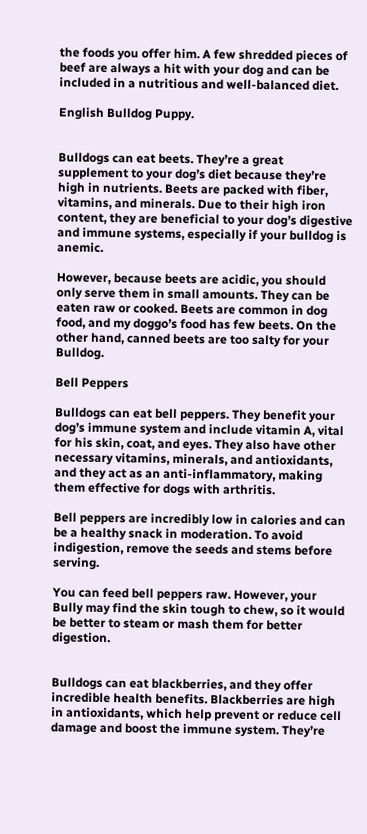the foods you offer him. A few shredded pieces of beef are always a hit with your dog and can be included in a nutritious and well-balanced diet.

English Bulldog Puppy.


Bulldogs can eat beets. They’re a great supplement to your dog’s diet because they’re high in nutrients. Beets are packed with fiber, vitamins, and minerals. Due to their high iron content, they are beneficial to your dog’s digestive and immune systems, especially if your bulldog is anemic.

However, because beets are acidic, you should only serve them in small amounts. They can be eaten raw or cooked. Beets are common in dog food, and my doggo’s food has few beets. On the other hand, canned beets are too salty for your Bulldog.

Bell Peppers

Bulldogs can eat bell peppers. They benefit your dog’s immune system and include vitamin A, vital for his skin, coat, and eyes. They also have other necessary vitamins, minerals, and antioxidants, and they act as an anti-inflammatory, making them effective for dogs with arthritis.

Bell peppers are incredibly low in calories and can be a healthy snack in moderation. To avoid indigestion, remove the seeds and stems before serving.

You can feed bell peppers raw. However, your Bully may find the skin tough to chew, so it would be better to steam or mash them for better digestion.


Bulldogs can eat blackberries, and they offer incredible health benefits. Blackberries are high in antioxidants, which help prevent or reduce cell damage and boost the immune system. They’re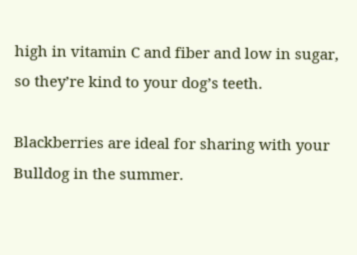high in vitamin C and fiber and low in sugar, so they’re kind to your dog’s teeth.

Blackberries are ideal for sharing with your Bulldog in the summer.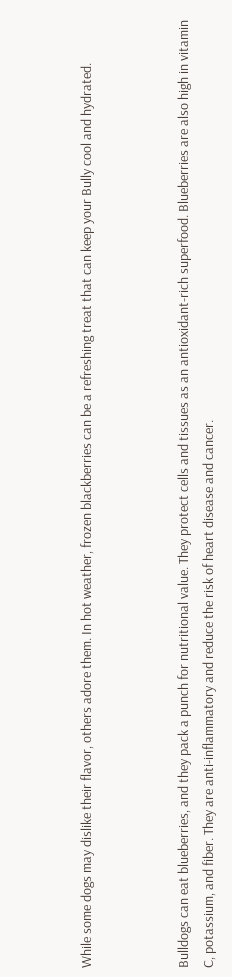While some dogs may dislike their flavor, others adore them. In hot weather, frozen blackberries can be a refreshing treat that can keep your Bully cool and hydrated.



Bulldogs can eat blueberries, and they pack a punch for nutritional value. They protect cells and tissues as an antioxidant-rich superfood. Blueberries are also high in vitamin C, potassium, and fiber. They are anti-inflammatory and reduce the risk of heart disease and cancer.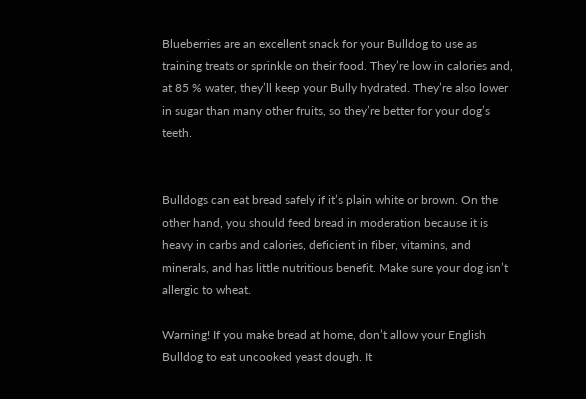Blueberries are an excellent snack for your Bulldog to use as training treats or sprinkle on their food. They’re low in calories and, at 85 % water, they’ll keep your Bully hydrated. They’re also lower in sugar than many other fruits, so they’re better for your dog’s teeth.


Bulldogs can eat bread safely if it’s plain white or brown. On the other hand, you should feed bread in moderation because it is heavy in carbs and calories, deficient in fiber, vitamins, and minerals, and has little nutritious benefit. Make sure your dog isn’t allergic to wheat.

Warning! If you make bread at home, don’t allow your English Bulldog to eat uncooked yeast dough. It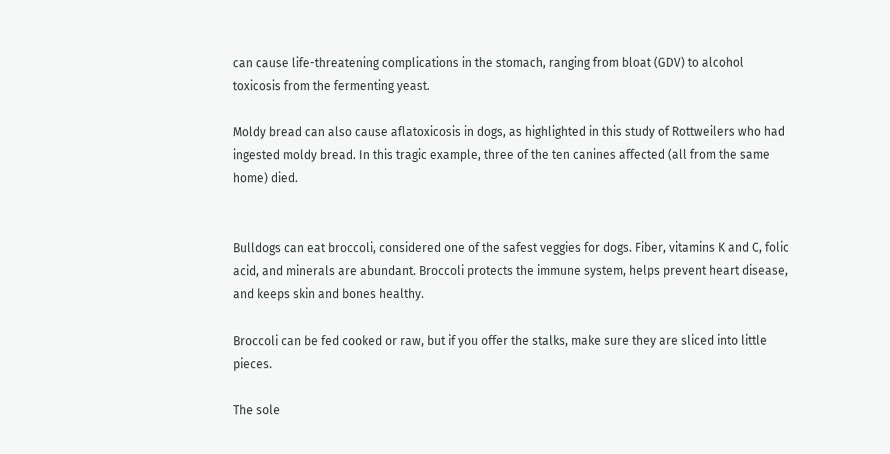can cause life-threatening complications in the stomach, ranging from bloat (GDV) to alcohol toxicosis from the fermenting yeast.

Moldy bread can also cause aflatoxicosis in dogs, as highlighted in this study of Rottweilers who had ingested moldy bread. In this tragic example, three of the ten canines affected (all from the same home) died.


Bulldogs can eat broccoli, considered one of the safest veggies for dogs. Fiber, vitamins K and C, folic acid, and minerals are abundant. Broccoli protects the immune system, helps prevent heart disease, and keeps skin and bones healthy.

Broccoli can be fed cooked or raw, but if you offer the stalks, make sure they are sliced into little pieces.

The sole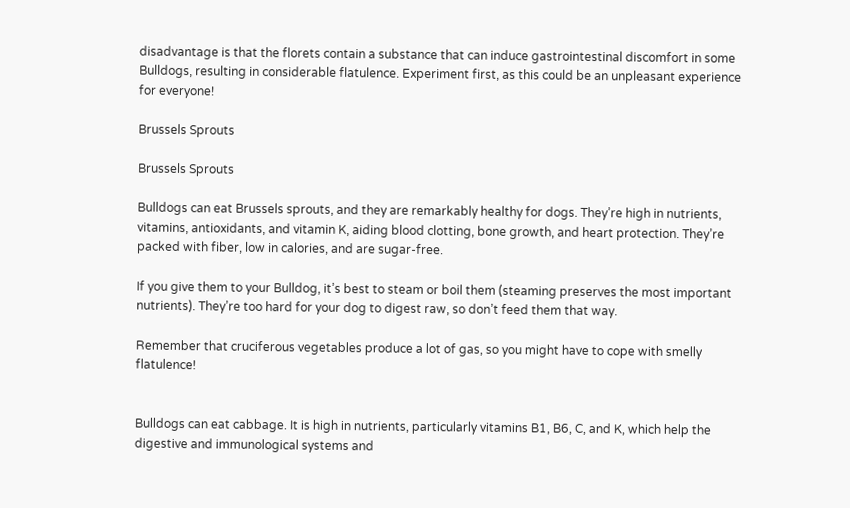disadvantage is that the florets contain a substance that can induce gastrointestinal discomfort in some Bulldogs, resulting in considerable flatulence. Experiment first, as this could be an unpleasant experience for everyone!

Brussels Sprouts

Brussels Sprouts

Bulldogs can eat Brussels sprouts, and they are remarkably healthy for dogs. They’re high in nutrients, vitamins, antioxidants, and vitamin K, aiding blood clotting, bone growth, and heart protection. They’re packed with fiber, low in calories, and are sugar-free.

If you give them to your Bulldog, it’s best to steam or boil them (steaming preserves the most important nutrients). They’re too hard for your dog to digest raw, so don’t feed them that way.

Remember that cruciferous vegetables produce a lot of gas, so you might have to cope with smelly flatulence!


Bulldogs can eat cabbage. It is high in nutrients, particularly vitamins B1, B6, C, and K, which help the digestive and immunological systems and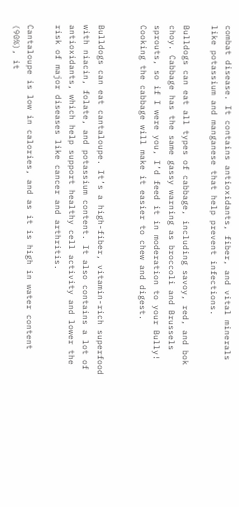combat disease. It contains antioxidants, fiber, and vital minerals like potassium and manganese that help prevent infections.

Bulldogs can eat all types of cabbage, including savoy, red, and bok choy. Cabbage has the same gassy warning as broccoli and Brussels sprouts, so if I were you, I’d feed it in moderation to your Bully! Cooking the cabbage will make it easier to chew and digest.


Bulldogs can eat cantaloupe. It’s a high-fiber, vitamin-rich superfood with niacin, folate, and potassium content. It also contains a lot of antioxidants, which help support healthy cell activity and lower the risk of major diseases like cancer and arthritis.

Cantaloupe is low in calories, and as it is high in water content (90%), it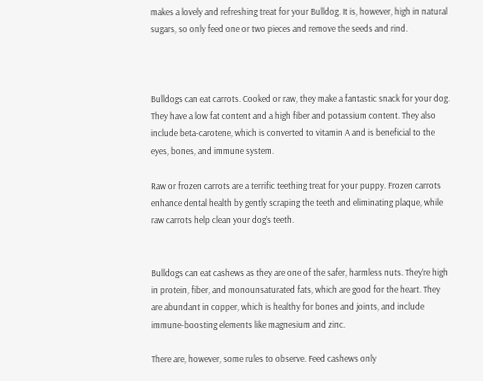makes a lovely and refreshing treat for your Bulldog. It is, however, high in natural sugars, so only feed one or two pieces and remove the seeds and rind.



Bulldogs can eat carrots. Cooked or raw, they make a fantastic snack for your dog. They have a low fat content and a high fiber and potassium content. They also include beta-carotene, which is converted to vitamin A and is beneficial to the eyes, bones, and immune system.

Raw or frozen carrots are a terrific teething treat for your puppy. Frozen carrots enhance dental health by gently scraping the teeth and eliminating plaque, while raw carrots help clean your dog’s teeth.


Bulldogs can eat cashews as they are one of the safer, harmless nuts. They’re high in protein, fiber, and monounsaturated fats, which are good for the heart. They are abundant in copper, which is healthy for bones and joints, and include immune-boosting elements like magnesium and zinc.

There are, however, some rules to observe. Feed cashews only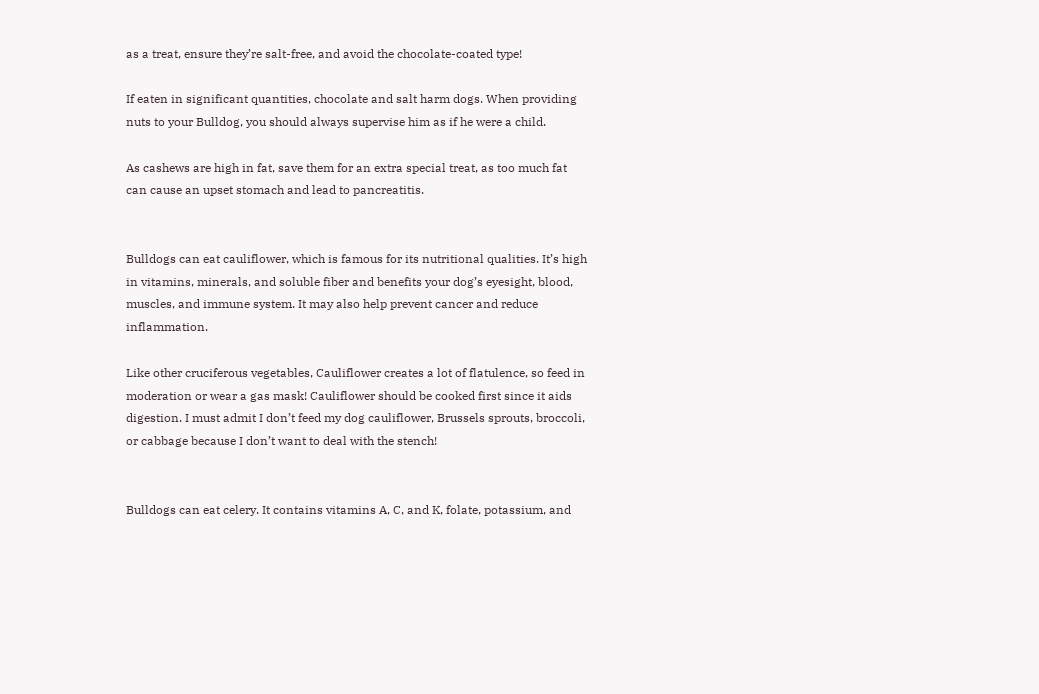as a treat, ensure they’re salt-free, and avoid the chocolate-coated type!

If eaten in significant quantities, chocolate and salt harm dogs. When providing nuts to your Bulldog, you should always supervise him as if he were a child.

As cashews are high in fat, save them for an extra special treat, as too much fat can cause an upset stomach and lead to pancreatitis.


Bulldogs can eat cauliflower, which is famous for its nutritional qualities. It’s high in vitamins, minerals, and soluble fiber and benefits your dog’s eyesight, blood, muscles, and immune system. It may also help prevent cancer and reduce inflammation.

Like other cruciferous vegetables, Cauliflower creates a lot of flatulence, so feed in moderation or wear a gas mask! Cauliflower should be cooked first since it aids digestion. I must admit I don’t feed my dog cauliflower, Brussels sprouts, broccoli, or cabbage because I don’t want to deal with the stench!


Bulldogs can eat celery. It contains vitamins A, C, and K, folate, potassium, and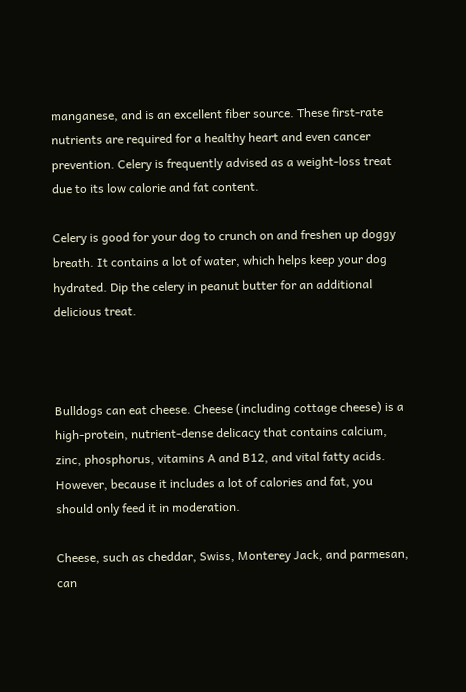manganese, and is an excellent fiber source. These first-rate nutrients are required for a healthy heart and even cancer prevention. Celery is frequently advised as a weight-loss treat due to its low calorie and fat content.

Celery is good for your dog to crunch on and freshen up doggy breath. It contains a lot of water, which helps keep your dog hydrated. Dip the celery in peanut butter for an additional delicious treat.



Bulldogs can eat cheese. Cheese (including cottage cheese) is a high-protein, nutrient-dense delicacy that contains calcium, zinc, phosphorus, vitamins A and B12, and vital fatty acids. However, because it includes a lot of calories and fat, you should only feed it in moderation.

Cheese, such as cheddar, Swiss, Monterey Jack, and parmesan, can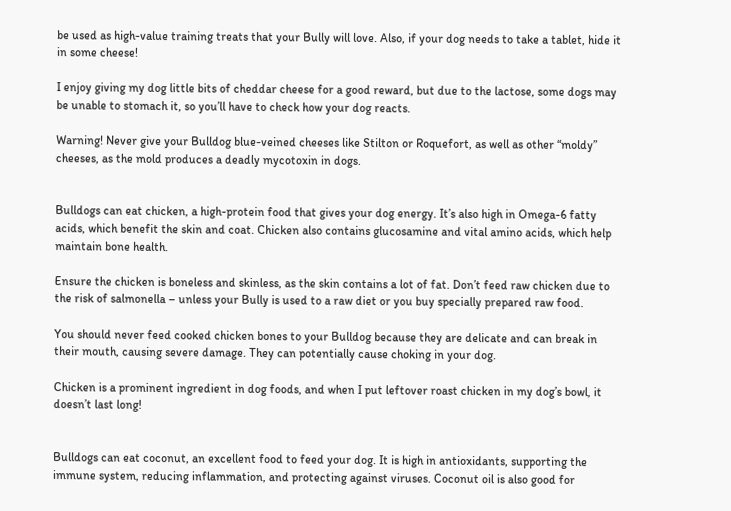be used as high-value training treats that your Bully will love. Also, if your dog needs to take a tablet, hide it in some cheese!

I enjoy giving my dog little bits of cheddar cheese for a good reward, but due to the lactose, some dogs may be unable to stomach it, so you’ll have to check how your dog reacts.

Warning! Never give your Bulldog blue-veined cheeses like Stilton or Roquefort, as well as other “moldy” cheeses, as the mold produces a deadly mycotoxin in dogs.


Bulldogs can eat chicken, a high-protein food that gives your dog energy. It’s also high in Omega-6 fatty acids, which benefit the skin and coat. Chicken also contains glucosamine and vital amino acids, which help maintain bone health.

Ensure the chicken is boneless and skinless, as the skin contains a lot of fat. Don’t feed raw chicken due to the risk of salmonella – unless your Bully is used to a raw diet or you buy specially prepared raw food.

You should never feed cooked chicken bones to your Bulldog because they are delicate and can break in their mouth, causing severe damage. They can potentially cause choking in your dog.

Chicken is a prominent ingredient in dog foods, and when I put leftover roast chicken in my dog’s bowl, it doesn’t last long!


Bulldogs can eat coconut, an excellent food to feed your dog. It is high in antioxidants, supporting the immune system, reducing inflammation, and protecting against viruses. Coconut oil is also good for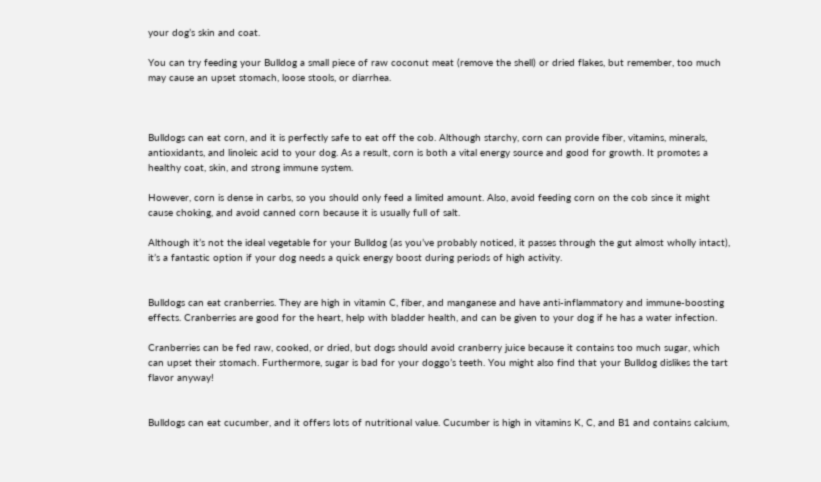your dog’s skin and coat.

You can try feeding your Bulldog a small piece of raw coconut meat (remove the shell) or dried flakes, but remember, too much may cause an upset stomach, loose stools, or diarrhea.



Bulldogs can eat corn, and it is perfectly safe to eat off the cob. Although starchy, corn can provide fiber, vitamins, minerals, antioxidants, and linoleic acid to your dog. As a result, corn is both a vital energy source and good for growth. It promotes a healthy coat, skin, and strong immune system.

However, corn is dense in carbs, so you should only feed a limited amount. Also, avoid feeding corn on the cob since it might cause choking, and avoid canned corn because it is usually full of salt.

Although it’s not the ideal vegetable for your Bulldog (as you’ve probably noticed, it passes through the gut almost wholly intact), it’s a fantastic option if your dog needs a quick energy boost during periods of high activity.


Bulldogs can eat cranberries. They are high in vitamin C, fiber, and manganese and have anti-inflammatory and immune-boosting effects. Cranberries are good for the heart, help with bladder health, and can be given to your dog if he has a water infection.

Cranberries can be fed raw, cooked, or dried, but dogs should avoid cranberry juice because it contains too much sugar, which can upset their stomach. Furthermore, sugar is bad for your doggo’s teeth. You might also find that your Bulldog dislikes the tart flavor anyway!


Bulldogs can eat cucumber, and it offers lots of nutritional value. Cucumber is high in vitamins K, C, and B1 and contains calcium,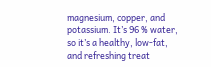magnesium, copper, and potassium. It’s 96 % water, so it’s a healthy, low-fat, and refreshing treat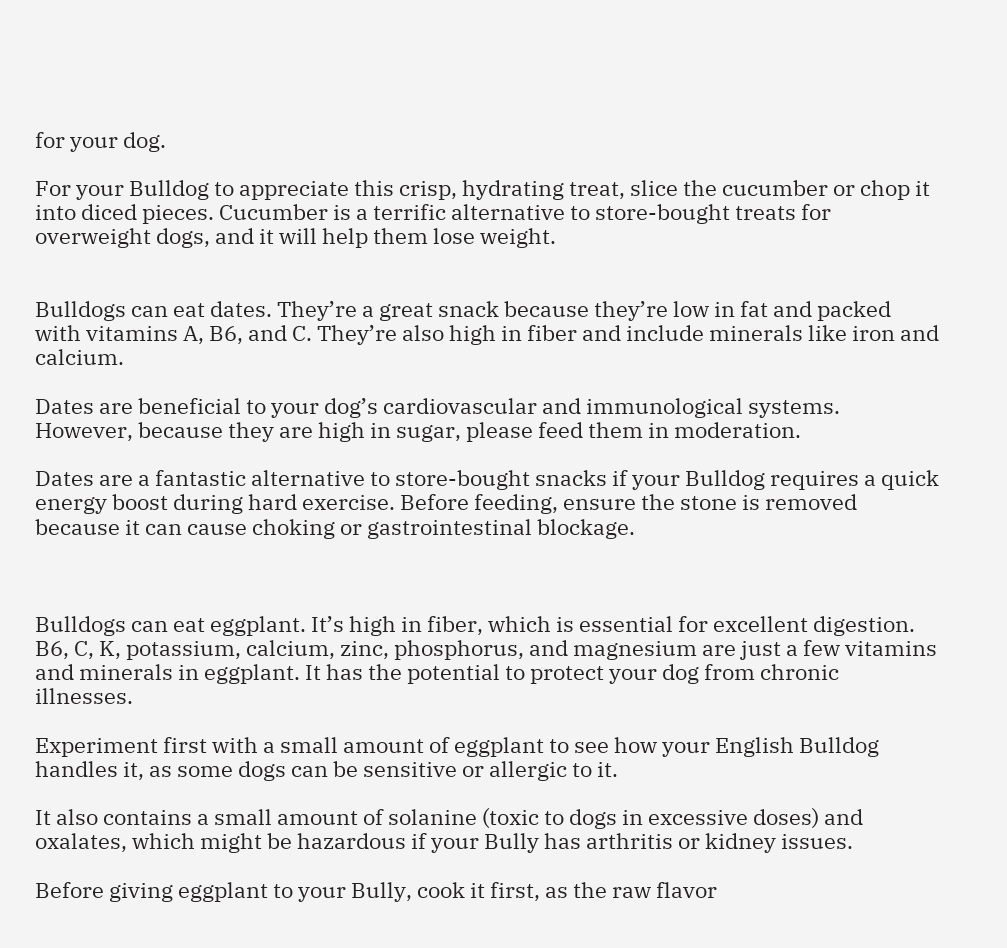for your dog.

For your Bulldog to appreciate this crisp, hydrating treat, slice the cucumber or chop it into diced pieces. Cucumber is a terrific alternative to store-bought treats for overweight dogs, and it will help them lose weight.


Bulldogs can eat dates. They’re a great snack because they’re low in fat and packed with vitamins A, B6, and C. They’re also high in fiber and include minerals like iron and calcium.

Dates are beneficial to your dog’s cardiovascular and immunological systems. However, because they are high in sugar, please feed them in moderation.

Dates are a fantastic alternative to store-bought snacks if your Bulldog requires a quick energy boost during hard exercise. Before feeding, ensure the stone is removed because it can cause choking or gastrointestinal blockage.



Bulldogs can eat eggplant. It’s high in fiber, which is essential for excellent digestion. B6, C, K, potassium, calcium, zinc, phosphorus, and magnesium are just a few vitamins and minerals in eggplant. It has the potential to protect your dog from chronic illnesses.

Experiment first with a small amount of eggplant to see how your English Bulldog handles it, as some dogs can be sensitive or allergic to it.

It also contains a small amount of solanine (toxic to dogs in excessive doses) and oxalates, which might be hazardous if your Bully has arthritis or kidney issues.

Before giving eggplant to your Bully, cook it first, as the raw flavor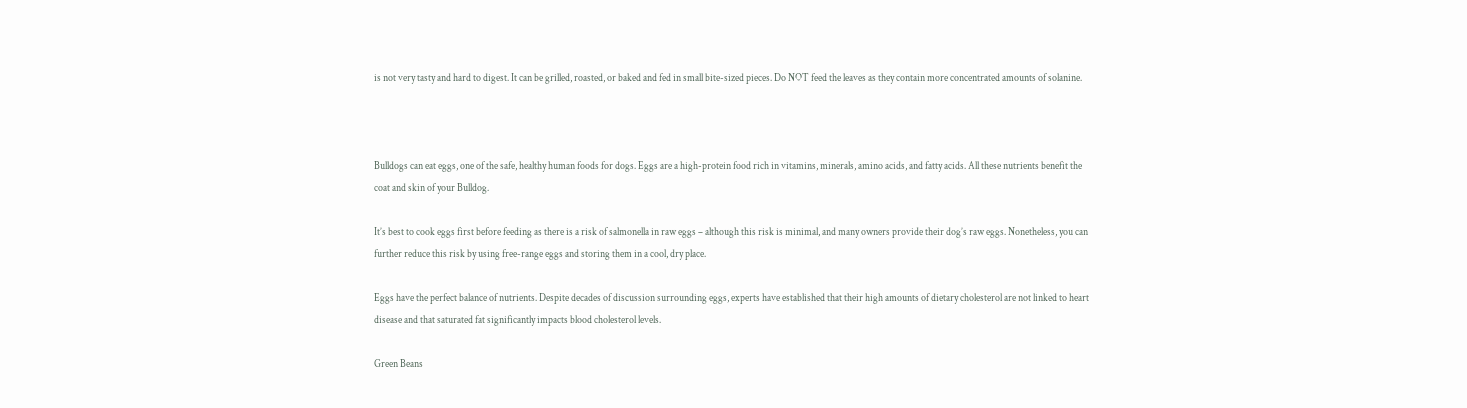is not very tasty and hard to digest. It can be grilled, roasted, or baked and fed in small bite-sized pieces. Do NOT feed the leaves as they contain more concentrated amounts of solanine.



Bulldogs can eat eggs, one of the safe, healthy human foods for dogs. Eggs are a high-protein food rich in vitamins, minerals, amino acids, and fatty acids. All these nutrients benefit the coat and skin of your Bulldog.

It’s best to cook eggs first before feeding as there is a risk of salmonella in raw eggs – although this risk is minimal, and many owners provide their dog’s raw eggs. Nonetheless, you can further reduce this risk by using free-range eggs and storing them in a cool, dry place.

Eggs have the perfect balance of nutrients. Despite decades of discussion surrounding eggs, experts have established that their high amounts of dietary cholesterol are not linked to heart disease and that saturated fat significantly impacts blood cholesterol levels.

Green Beans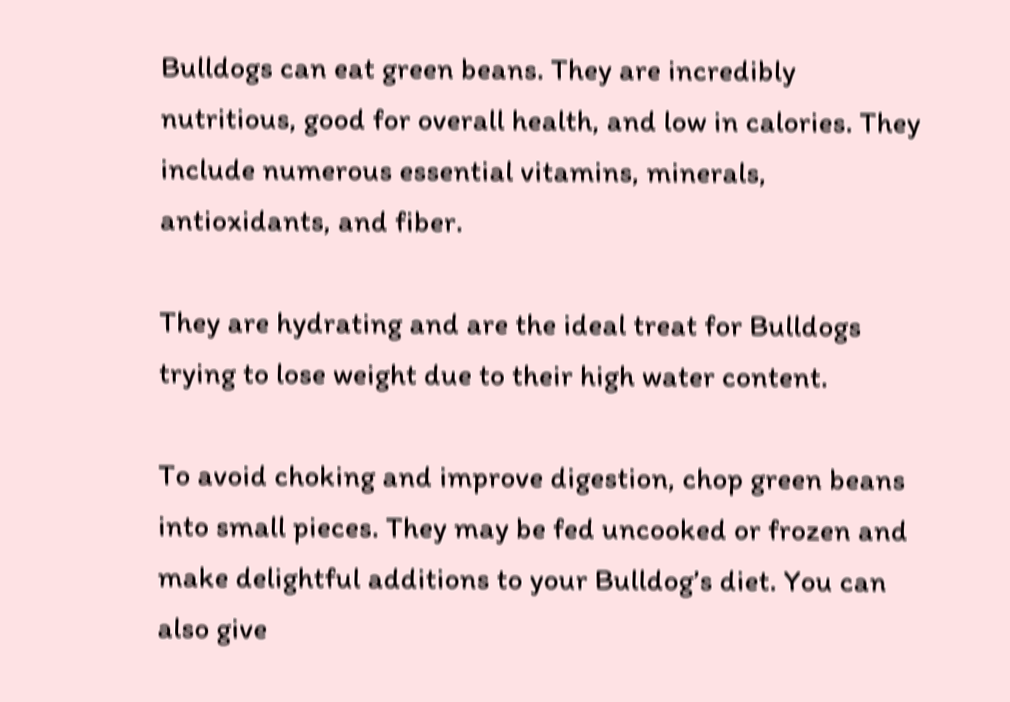Bulldogs can eat green beans. They are incredibly nutritious, good for overall health, and low in calories. They include numerous essential vitamins, minerals, antioxidants, and fiber.

They are hydrating and are the ideal treat for Bulldogs trying to lose weight due to their high water content.

To avoid choking and improve digestion, chop green beans into small pieces. They may be fed uncooked or frozen and make delightful additions to your Bulldog’s diet. You can also give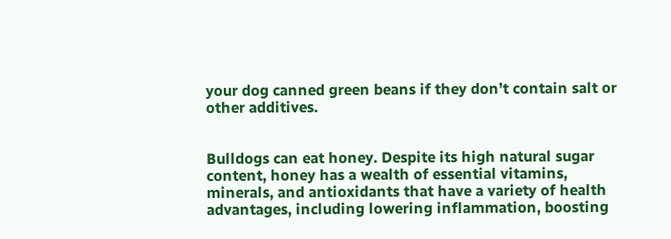your dog canned green beans if they don’t contain salt or other additives.


Bulldogs can eat honey. Despite its high natural sugar content, honey has a wealth of essential vitamins, minerals, and antioxidants that have a variety of health advantages, including lowering inflammation, boosting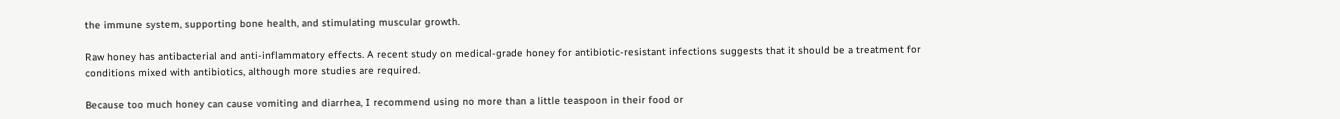the immune system, supporting bone health, and stimulating muscular growth.

Raw honey has antibacterial and anti-inflammatory effects. A recent study on medical-grade honey for antibiotic-resistant infections suggests that it should be a treatment for conditions mixed with antibiotics, although more studies are required.

Because too much honey can cause vomiting and diarrhea, I recommend using no more than a little teaspoon in their food or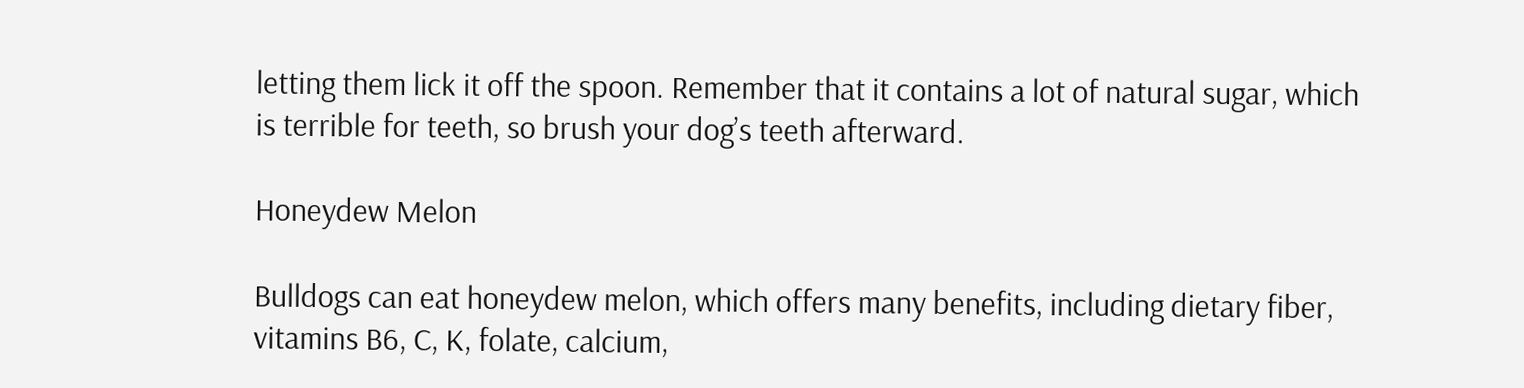letting them lick it off the spoon. Remember that it contains a lot of natural sugar, which is terrible for teeth, so brush your dog’s teeth afterward.

Honeydew Melon

Bulldogs can eat honeydew melon, which offers many benefits, including dietary fiber, vitamins B6, C, K, folate, calcium,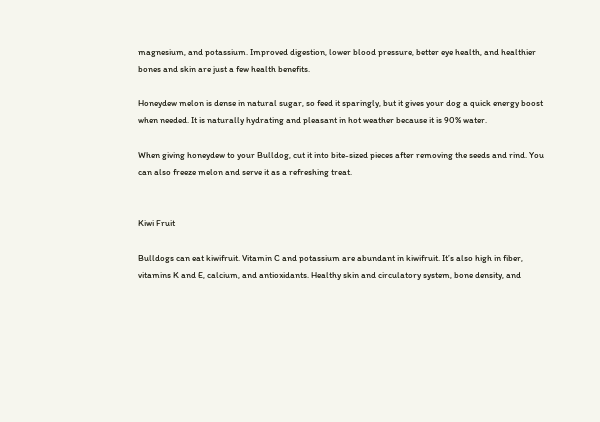magnesium, and potassium. Improved digestion, lower blood pressure, better eye health, and healthier bones and skin are just a few health benefits.

Honeydew melon is dense in natural sugar, so feed it sparingly, but it gives your dog a quick energy boost when needed. It is naturally hydrating and pleasant in hot weather because it is 90% water.

When giving honeydew to your Bulldog, cut it into bite-sized pieces after removing the seeds and rind. You can also freeze melon and serve it as a refreshing treat.


Kiwi Fruit

Bulldogs can eat kiwifruit. Vitamin C and potassium are abundant in kiwifruit. It’s also high in fiber, vitamins K and E, calcium, and antioxidants. Healthy skin and circulatory system, bone density, and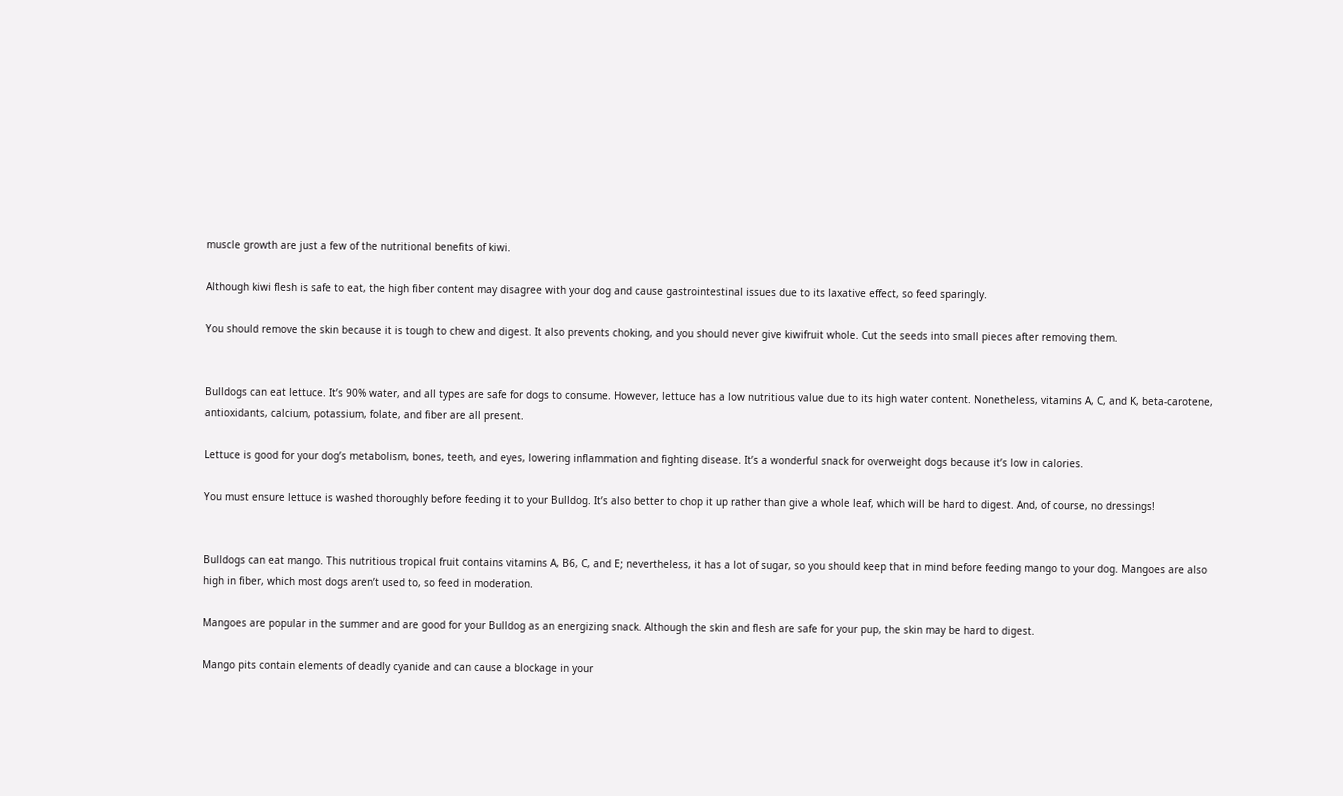muscle growth are just a few of the nutritional benefits of kiwi.

Although kiwi flesh is safe to eat, the high fiber content may disagree with your dog and cause gastrointestinal issues due to its laxative effect, so feed sparingly.

You should remove the skin because it is tough to chew and digest. It also prevents choking, and you should never give kiwifruit whole. Cut the seeds into small pieces after removing them.


Bulldogs can eat lettuce. It’s 90% water, and all types are safe for dogs to consume. However, lettuce has a low nutritious value due to its high water content. Nonetheless, vitamins A, C, and K, beta-carotene, antioxidants, calcium, potassium, folate, and fiber are all present.

Lettuce is good for your dog’s metabolism, bones, teeth, and eyes, lowering inflammation and fighting disease. It’s a wonderful snack for overweight dogs because it’s low in calories.

You must ensure lettuce is washed thoroughly before feeding it to your Bulldog. It’s also better to chop it up rather than give a whole leaf, which will be hard to digest. And, of course, no dressings!


Bulldogs can eat mango. This nutritious tropical fruit contains vitamins A, B6, C, and E; nevertheless, it has a lot of sugar, so you should keep that in mind before feeding mango to your dog. Mangoes are also high in fiber, which most dogs aren’t used to, so feed in moderation.

Mangoes are popular in the summer and are good for your Bulldog as an energizing snack. Although the skin and flesh are safe for your pup, the skin may be hard to digest.

Mango pits contain elements of deadly cyanide and can cause a blockage in your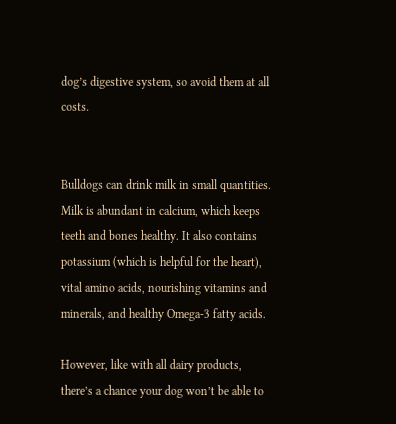dog’s digestive system, so avoid them at all costs.


Bulldogs can drink milk in small quantities. Milk is abundant in calcium, which keeps teeth and bones healthy. It also contains potassium (which is helpful for the heart), vital amino acids, nourishing vitamins and minerals, and healthy Omega-3 fatty acids.

However, like with all dairy products, there’s a chance your dog won’t be able to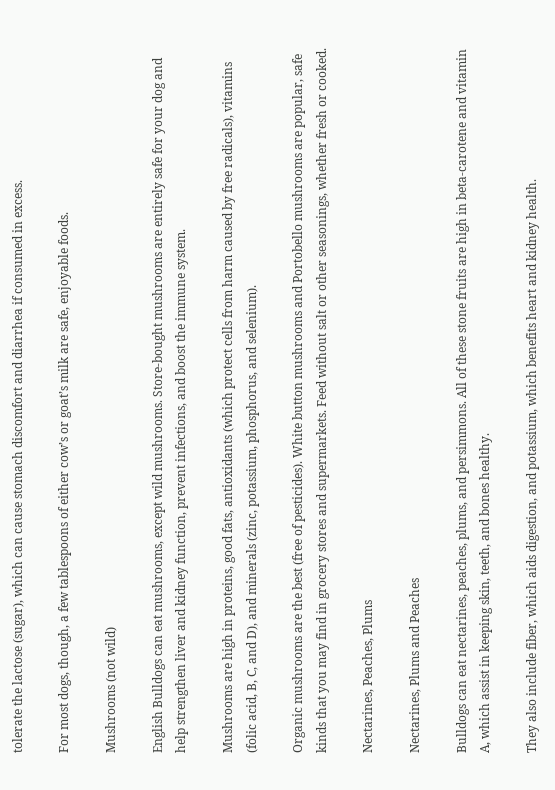tolerate the lactose (sugar), which can cause stomach discomfort and diarrhea if consumed in excess.

For most dogs, though, a few tablespoons of either cow’s or goat’s milk are safe, enjoyable foods.

Mushrooms (not wild)

English Bulldogs can eat mushrooms, except wild mushrooms. Store-bought mushrooms are entirely safe for your dog and help strengthen liver and kidney function, prevent infections, and boost the immune system.

Mushrooms are high in proteins, good fats, antioxidants (which protect cells from harm caused by free radicals), vitamins (folic acid, B, C, and D), and minerals (zinc, potassium, phosphorus, and selenium).

Organic mushrooms are the best (free of pesticides). White button mushrooms and Portobello mushrooms are popular, safe kinds that you may find in grocery stores and supermarkets. Feed without salt or other seasonings, whether fresh or cooked.

Nectarines, Peaches, Plums

Nectarines, Plums and Peaches

Bulldogs can eat nectarines, peaches, plums, and persimmons. All of these stone fruits are high in beta-carotene and vitamin A, which assist in keeping skin, teeth, and bones healthy.

They also include fiber, which aids digestion, and potassium, which benefits heart and kidney health.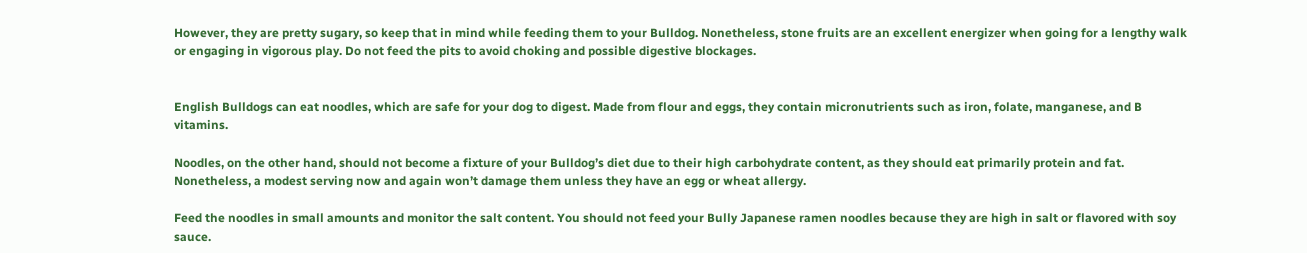However, they are pretty sugary, so keep that in mind while feeding them to your Bulldog. Nonetheless, stone fruits are an excellent energizer when going for a lengthy walk or engaging in vigorous play. Do not feed the pits to avoid choking and possible digestive blockages.


English Bulldogs can eat noodles, which are safe for your dog to digest. Made from flour and eggs, they contain micronutrients such as iron, folate, manganese, and B vitamins.

Noodles, on the other hand, should not become a fixture of your Bulldog’s diet due to their high carbohydrate content, as they should eat primarily protein and fat. Nonetheless, a modest serving now and again won’t damage them unless they have an egg or wheat allergy.

Feed the noodles in small amounts and monitor the salt content. You should not feed your Bully Japanese ramen noodles because they are high in salt or flavored with soy sauce.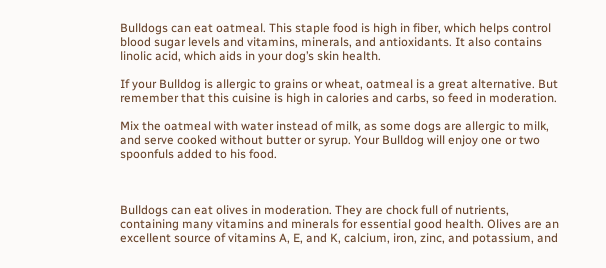Bulldogs can eat oatmeal. This staple food is high in fiber, which helps control blood sugar levels and vitamins, minerals, and antioxidants. It also contains linolic acid, which aids in your dog’s skin health.

If your Bulldog is allergic to grains or wheat, oatmeal is a great alternative. But remember that this cuisine is high in calories and carbs, so feed in moderation.

Mix the oatmeal with water instead of milk, as some dogs are allergic to milk, and serve cooked without butter or syrup. Your Bulldog will enjoy one or two spoonfuls added to his food.



Bulldogs can eat olives in moderation. They are chock full of nutrients, containing many vitamins and minerals for essential good health. Olives are an excellent source of vitamins A, E, and K, calcium, iron, zinc, and potassium, and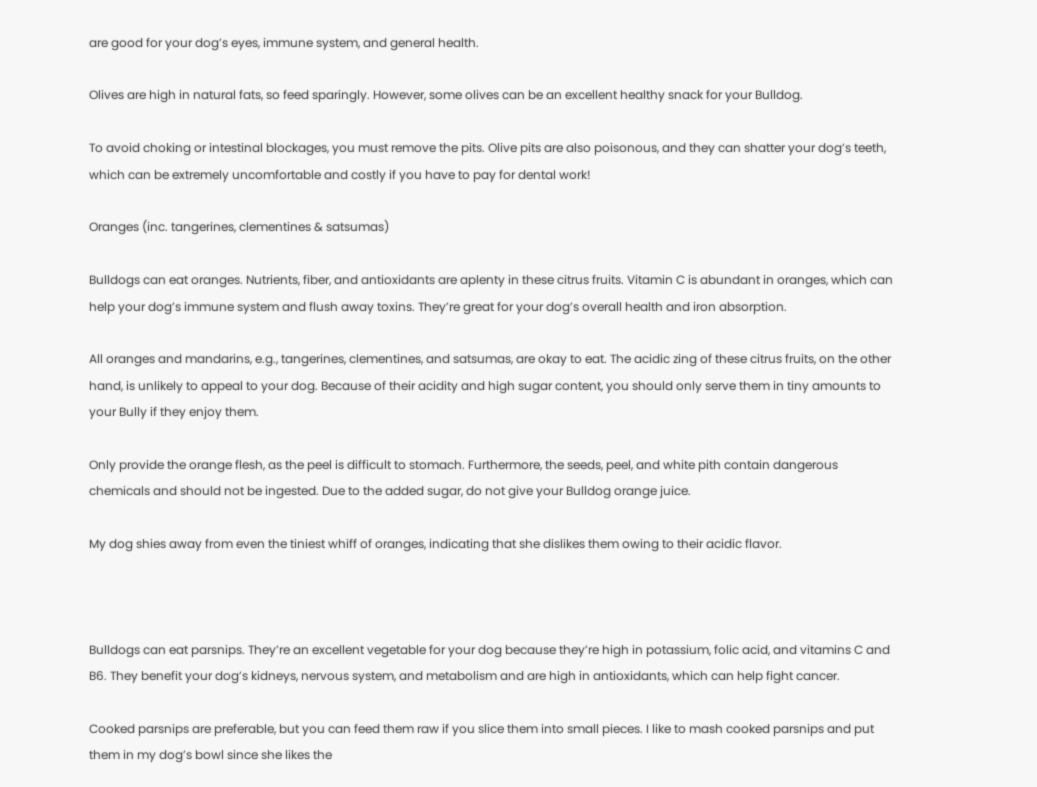are good for your dog’s eyes, immune system, and general health.

Olives are high in natural fats, so feed sparingly. However, some olives can be an excellent healthy snack for your Bulldog.

To avoid choking or intestinal blockages, you must remove the pits. Olive pits are also poisonous, and they can shatter your dog’s teeth, which can be extremely uncomfortable and costly if you have to pay for dental work!

Oranges (inc. tangerines, clementines & satsumas)

Bulldogs can eat oranges. Nutrients, fiber, and antioxidants are aplenty in these citrus fruits. Vitamin C is abundant in oranges, which can help your dog’s immune system and flush away toxins. They’re great for your dog’s overall health and iron absorption.

All oranges and mandarins, e.g., tangerines, clementines, and satsumas, are okay to eat. The acidic zing of these citrus fruits, on the other hand, is unlikely to appeal to your dog. Because of their acidity and high sugar content, you should only serve them in tiny amounts to your Bully if they enjoy them.

Only provide the orange flesh, as the peel is difficult to stomach. Furthermore, the seeds, peel, and white pith contain dangerous chemicals and should not be ingested. Due to the added sugar, do not give your Bulldog orange juice.

My dog shies away from even the tiniest whiff of oranges, indicating that she dislikes them owing to their acidic flavor.



Bulldogs can eat parsnips. They’re an excellent vegetable for your dog because they’re high in potassium, folic acid, and vitamins C and B6. They benefit your dog’s kidneys, nervous system, and metabolism and are high in antioxidants, which can help fight cancer.

Cooked parsnips are preferable, but you can feed them raw if you slice them into small pieces. I like to mash cooked parsnips and put them in my dog’s bowl since she likes the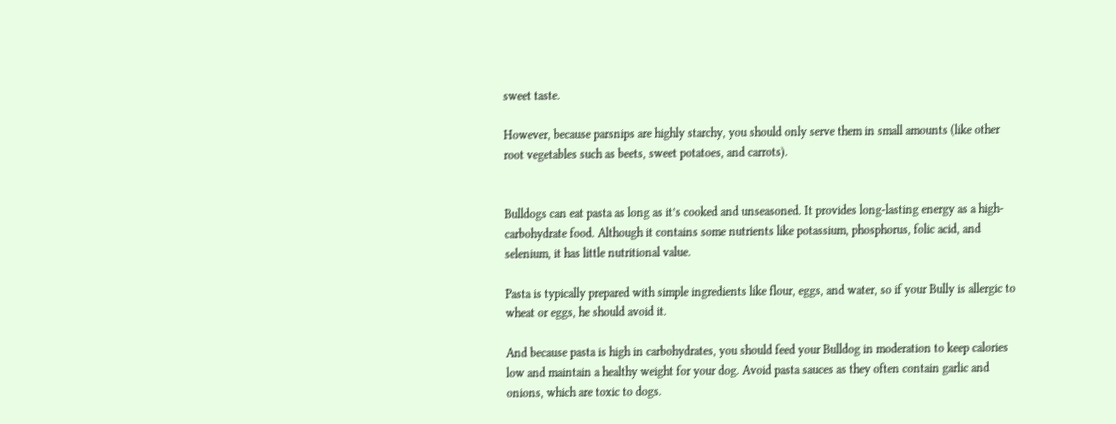sweet taste.

However, because parsnips are highly starchy, you should only serve them in small amounts (like other root vegetables such as beets, sweet potatoes, and carrots).


Bulldogs can eat pasta as long as it’s cooked and unseasoned. It provides long-lasting energy as a high-carbohydrate food. Although it contains some nutrients like potassium, phosphorus, folic acid, and selenium, it has little nutritional value.

Pasta is typically prepared with simple ingredients like flour, eggs, and water, so if your Bully is allergic to wheat or eggs, he should avoid it.

And because pasta is high in carbohydrates, you should feed your Bulldog in moderation to keep calories low and maintain a healthy weight for your dog. Avoid pasta sauces as they often contain garlic and onions, which are toxic to dogs.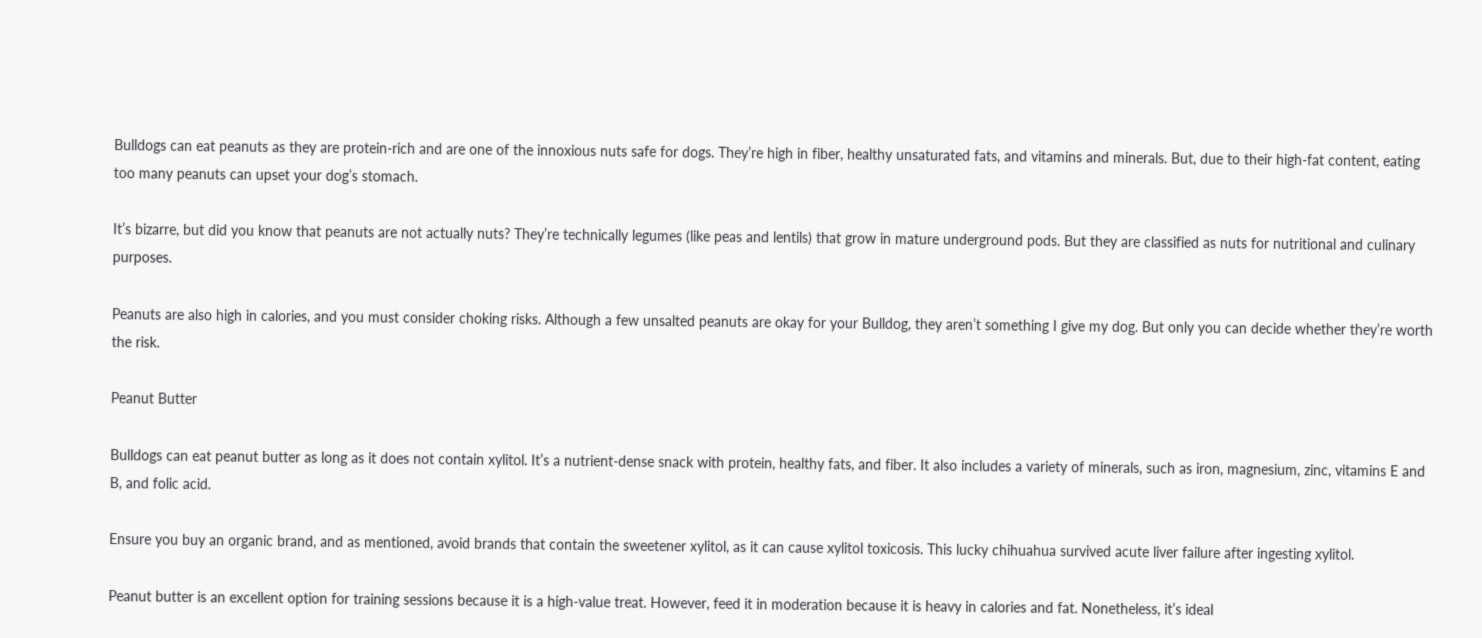Bulldogs can eat peanuts as they are protein-rich and are one of the innoxious nuts safe for dogs. They’re high in fiber, healthy unsaturated fats, and vitamins and minerals. But, due to their high-fat content, eating too many peanuts can upset your dog’s stomach.

It’s bizarre, but did you know that peanuts are not actually nuts? They’re technically legumes (like peas and lentils) that grow in mature underground pods. But they are classified as nuts for nutritional and culinary purposes.

Peanuts are also high in calories, and you must consider choking risks. Although a few unsalted peanuts are okay for your Bulldog, they aren’t something I give my dog. But only you can decide whether they’re worth the risk.

Peanut Butter

Bulldogs can eat peanut butter as long as it does not contain xylitol. It’s a nutrient-dense snack with protein, healthy fats, and fiber. It also includes a variety of minerals, such as iron, magnesium, zinc, vitamins E and B, and folic acid.

Ensure you buy an organic brand, and as mentioned, avoid brands that contain the sweetener xylitol, as it can cause xylitol toxicosis. This lucky chihuahua survived acute liver failure after ingesting xylitol.

Peanut butter is an excellent option for training sessions because it is a high-value treat. However, feed it in moderation because it is heavy in calories and fat. Nonetheless, it’s ideal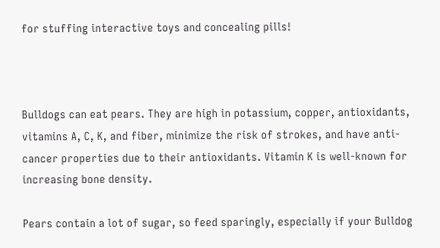for stuffing interactive toys and concealing pills!



Bulldogs can eat pears. They are high in potassium, copper, antioxidants, vitamins A, C, K, and fiber, minimize the risk of strokes, and have anti-cancer properties due to their antioxidants. Vitamin K is well-known for increasing bone density.

Pears contain a lot of sugar, so feed sparingly, especially if your Bulldog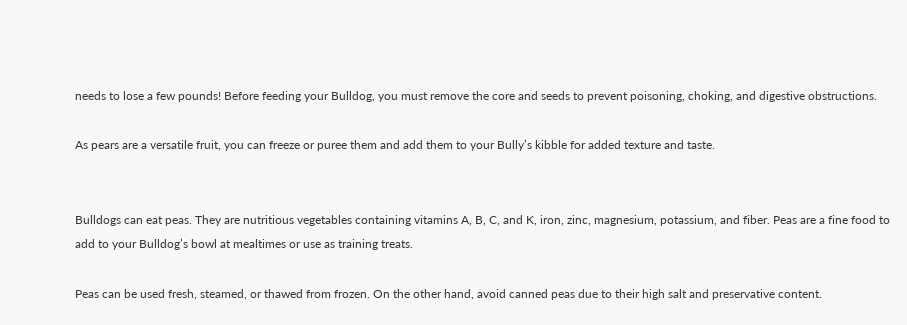needs to lose a few pounds! Before feeding your Bulldog, you must remove the core and seeds to prevent poisoning, choking, and digestive obstructions.

As pears are a versatile fruit, you can freeze or puree them and add them to your Bully’s kibble for added texture and taste.


Bulldogs can eat peas. They are nutritious vegetables containing vitamins A, B, C, and K, iron, zinc, magnesium, potassium, and fiber. Peas are a fine food to add to your Bulldog’s bowl at mealtimes or use as training treats.

Peas can be used fresh, steamed, or thawed from frozen. On the other hand, avoid canned peas due to their high salt and preservative content.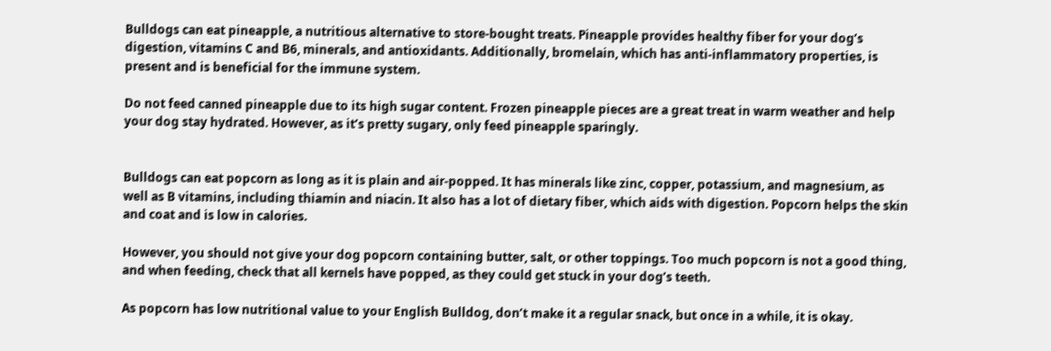Bulldogs can eat pineapple, a nutritious alternative to store-bought treats. Pineapple provides healthy fiber for your dog’s digestion, vitamins C and B6, minerals, and antioxidants. Additionally, bromelain, which has anti-inflammatory properties, is present and is beneficial for the immune system.

Do not feed canned pineapple due to its high sugar content. Frozen pineapple pieces are a great treat in warm weather and help your dog stay hydrated. However, as it’s pretty sugary, only feed pineapple sparingly.


Bulldogs can eat popcorn as long as it is plain and air-popped. It has minerals like zinc, copper, potassium, and magnesium, as well as B vitamins, including thiamin and niacin. It also has a lot of dietary fiber, which aids with digestion. Popcorn helps the skin and coat and is low in calories.

However, you should not give your dog popcorn containing butter, salt, or other toppings. Too much popcorn is not a good thing, and when feeding, check that all kernels have popped, as they could get stuck in your dog’s teeth.

As popcorn has low nutritional value to your English Bulldog, don’t make it a regular snack, but once in a while, it is okay.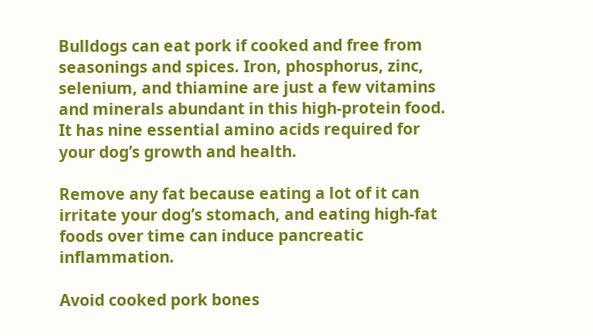Bulldogs can eat pork if cooked and free from seasonings and spices. Iron, phosphorus, zinc, selenium, and thiamine are just a few vitamins and minerals abundant in this high-protein food. It has nine essential amino acids required for your dog’s growth and health.

Remove any fat because eating a lot of it can irritate your dog’s stomach, and eating high-fat foods over time can induce pancreatic inflammation.

Avoid cooked pork bones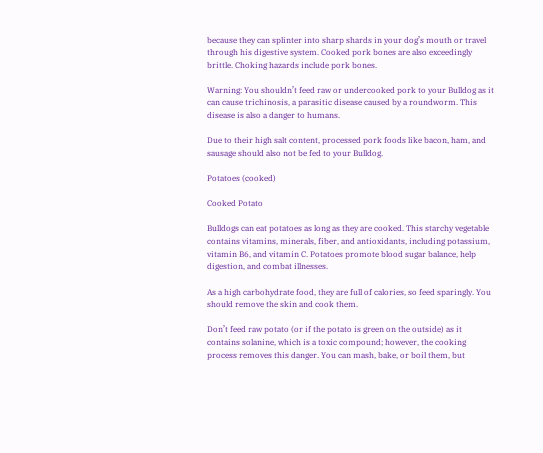because they can splinter into sharp shards in your dog’s mouth or travel through his digestive system. Cooked pork bones are also exceedingly brittle. Choking hazards include pork bones.

Warning: You shouldn’t feed raw or undercooked pork to your Bulldog as it can cause trichinosis, a parasitic disease caused by a roundworm. This disease is also a danger to humans.

Due to their high salt content, processed pork foods like bacon, ham, and sausage should also not be fed to your Bulldog.

Potatoes (cooked)

Cooked Potato

Bulldogs can eat potatoes as long as they are cooked. This starchy vegetable contains vitamins, minerals, fiber, and antioxidants, including potassium, vitamin B6, and vitamin C. Potatoes promote blood sugar balance, help digestion, and combat illnesses.

As a high carbohydrate food, they are full of calories, so feed sparingly. You should remove the skin and cook them.

Don’t feed raw potato (or if the potato is green on the outside) as it contains solanine, which is a toxic compound; however, the cooking process removes this danger. You can mash, bake, or boil them, but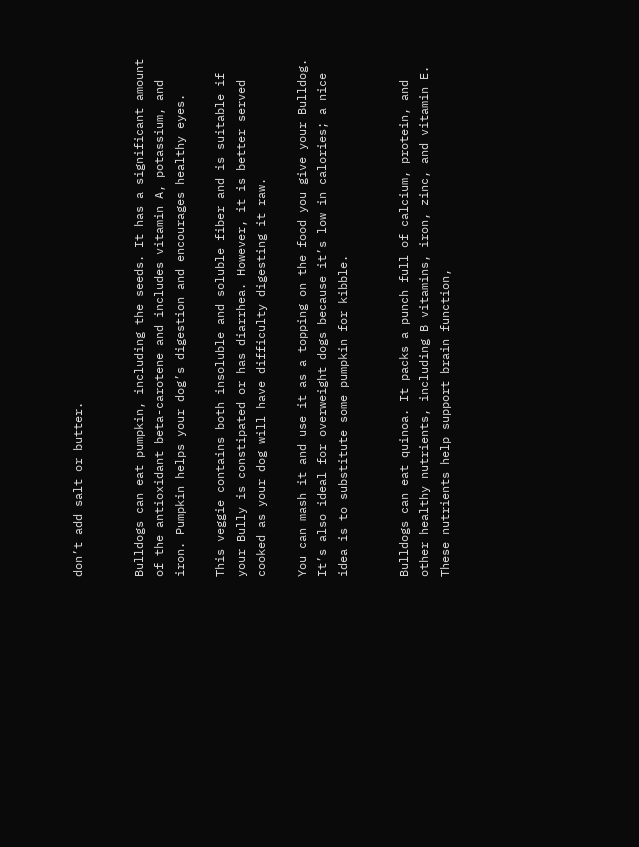don’t add salt or butter.


Bulldogs can eat pumpkin, including the seeds. It has a significant amount of the antioxidant beta-carotene and includes vitamin A, potassium, and iron. Pumpkin helps your dog’s digestion and encourages healthy eyes.

This veggie contains both insoluble and soluble fiber and is suitable if your Bully is constipated or has diarrhea. However, it is better served cooked as your dog will have difficulty digesting it raw.

You can mash it and use it as a topping on the food you give your Bulldog. It’s also ideal for overweight dogs because it’s low in calories; a nice idea is to substitute some pumpkin for kibble.


Bulldogs can eat quinoa. It packs a punch full of calcium, protein, and other healthy nutrients, including B vitamins, iron, zinc, and vitamin E. These nutrients help support brain function,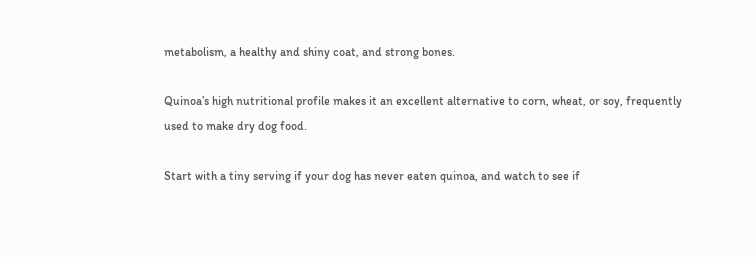metabolism, a healthy and shiny coat, and strong bones.

Quinoa’s high nutritional profile makes it an excellent alternative to corn, wheat, or soy, frequently used to make dry dog food.

Start with a tiny serving if your dog has never eaten quinoa, and watch to see if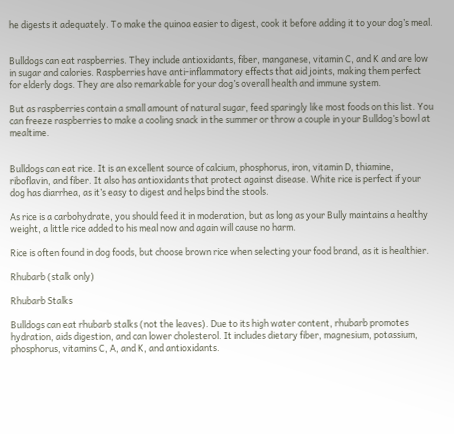he digests it adequately. To make the quinoa easier to digest, cook it before adding it to your dog’s meal.


Bulldogs can eat raspberries. They include antioxidants, fiber, manganese, vitamin C, and K and are low in sugar and calories. Raspberries have anti-inflammatory effects that aid joints, making them perfect for elderly dogs. They are also remarkable for your dog’s overall health and immune system.

But as raspberries contain a small amount of natural sugar, feed sparingly like most foods on this list. You can freeze raspberries to make a cooling snack in the summer or throw a couple in your Bulldog’s bowl at mealtime.


Bulldogs can eat rice. It is an excellent source of calcium, phosphorus, iron, vitamin D, thiamine, riboflavin, and fiber. It also has antioxidants that protect against disease. White rice is perfect if your dog has diarrhea, as it’s easy to digest and helps bind the stools.

As rice is a carbohydrate, you should feed it in moderation, but as long as your Bully maintains a healthy weight, a little rice added to his meal now and again will cause no harm.

Rice is often found in dog foods, but choose brown rice when selecting your food brand, as it is healthier.

Rhubarb (stalk only)

Rhubarb Stalks

Bulldogs can eat rhubarb stalks (not the leaves). Due to its high water content, rhubarb promotes hydration, aids digestion, and can lower cholesterol. It includes dietary fiber, magnesium, potassium, phosphorus, vitamins C, A, and K, and antioxidants.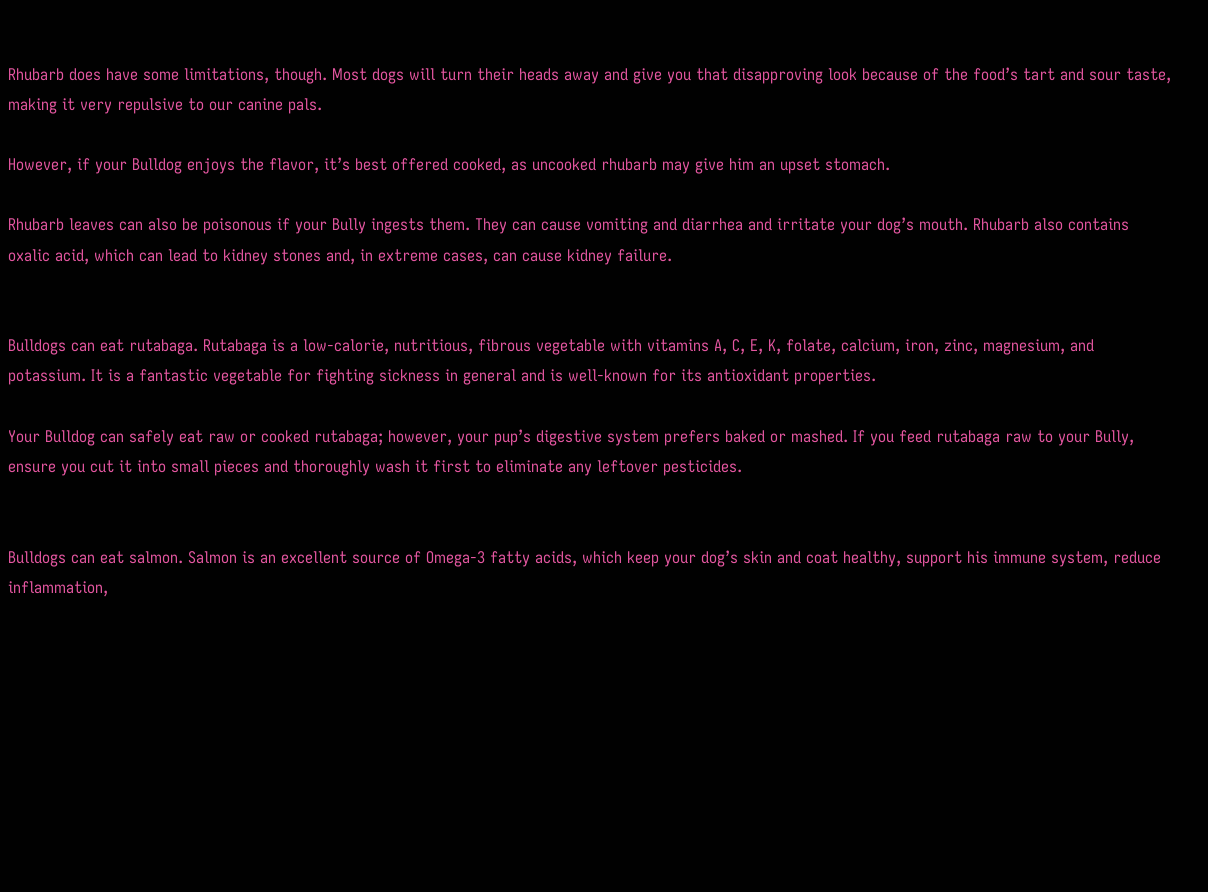Rhubarb does have some limitations, though. Most dogs will turn their heads away and give you that disapproving look because of the food’s tart and sour taste, making it very repulsive to our canine pals.

However, if your Bulldog enjoys the flavor, it’s best offered cooked, as uncooked rhubarb may give him an upset stomach.

Rhubarb leaves can also be poisonous if your Bully ingests them. They can cause vomiting and diarrhea and irritate your dog’s mouth. Rhubarb also contains oxalic acid, which can lead to kidney stones and, in extreme cases, can cause kidney failure.


Bulldogs can eat rutabaga. Rutabaga is a low-calorie, nutritious, fibrous vegetable with vitamins A, C, E, K, folate, calcium, iron, zinc, magnesium, and potassium. It is a fantastic vegetable for fighting sickness in general and is well-known for its antioxidant properties.

Your Bulldog can safely eat raw or cooked rutabaga; however, your pup’s digestive system prefers baked or mashed. If you feed rutabaga raw to your Bully, ensure you cut it into small pieces and thoroughly wash it first to eliminate any leftover pesticides.


Bulldogs can eat salmon. Salmon is an excellent source of Omega-3 fatty acids, which keep your dog’s skin and coat healthy, support his immune system, reduce inflammation,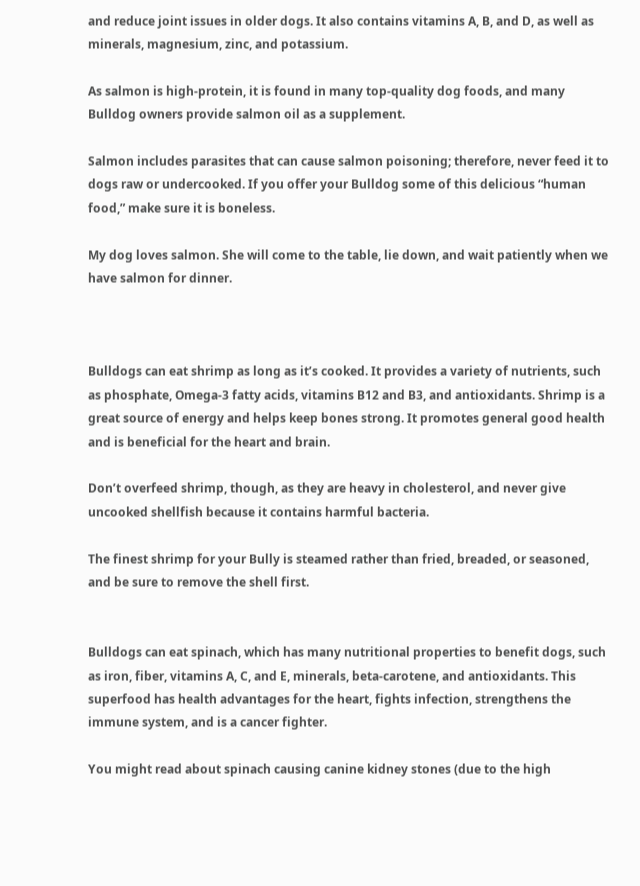and reduce joint issues in older dogs. It also contains vitamins A, B, and D, as well as minerals, magnesium, zinc, and potassium.

As salmon is high-protein, it is found in many top-quality dog foods, and many Bulldog owners provide salmon oil as a supplement.

Salmon includes parasites that can cause salmon poisoning; therefore, never feed it to dogs raw or undercooked. If you offer your Bulldog some of this delicious “human food,” make sure it is boneless.

My dog loves salmon. She will come to the table, lie down, and wait patiently when we have salmon for dinner.



Bulldogs can eat shrimp as long as it’s cooked. It provides a variety of nutrients, such as phosphate, Omega-3 fatty acids, vitamins B12 and B3, and antioxidants. Shrimp is a great source of energy and helps keep bones strong. It promotes general good health and is beneficial for the heart and brain.

Don’t overfeed shrimp, though, as they are heavy in cholesterol, and never give uncooked shellfish because it contains harmful bacteria.

The finest shrimp for your Bully is steamed rather than fried, breaded, or seasoned, and be sure to remove the shell first.


Bulldogs can eat spinach, which has many nutritional properties to benefit dogs, such as iron, fiber, vitamins A, C, and E, minerals, beta-carotene, and antioxidants. This superfood has health advantages for the heart, fights infection, strengthens the immune system, and is a cancer fighter.

You might read about spinach causing canine kidney stones (due to the high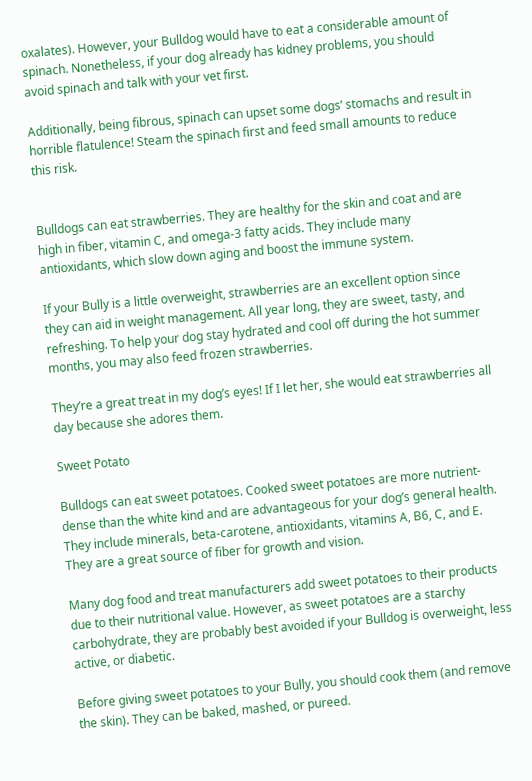oxalates). However, your Bulldog would have to eat a considerable amount of spinach. Nonetheless, if your dog already has kidney problems, you should avoid spinach and talk with your vet first.

Additionally, being fibrous, spinach can upset some dogs’ stomachs and result in horrible flatulence! Steam the spinach first and feed small amounts to reduce this risk.


Bulldogs can eat strawberries. They are healthy for the skin and coat and are high in fiber, vitamin C, and omega-3 fatty acids. They include many antioxidants, which slow down aging and boost the immune system.

If your Bully is a little overweight, strawberries are an excellent option since they can aid in weight management. All year long, they are sweet, tasty, and refreshing. To help your dog stay hydrated and cool off during the hot summer months, you may also feed frozen strawberries.

They’re a great treat in my dog’s eyes! If I let her, she would eat strawberries all day because she adores them.

Sweet Potato

Bulldogs can eat sweet potatoes. Cooked sweet potatoes are more nutrient-dense than the white kind and are advantageous for your dog’s general health. They include minerals, beta-carotene, antioxidants, vitamins A, B6, C, and E. They are a great source of fiber for growth and vision.

Many dog food and treat manufacturers add sweet potatoes to their products due to their nutritional value. However, as sweet potatoes are a starchy carbohydrate, they are probably best avoided if your Bulldog is overweight, less active, or diabetic.

Before giving sweet potatoes to your Bully, you should cook them (and remove the skin). They can be baked, mashed, or pureed.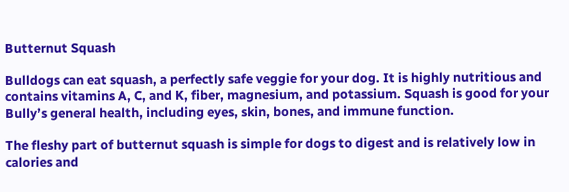Butternut Squash

Bulldogs can eat squash, a perfectly safe veggie for your dog. It is highly nutritious and contains vitamins A, C, and K, fiber, magnesium, and potassium. Squash is good for your Bully’s general health, including eyes, skin, bones, and immune function.

The fleshy part of butternut squash is simple for dogs to digest and is relatively low in calories and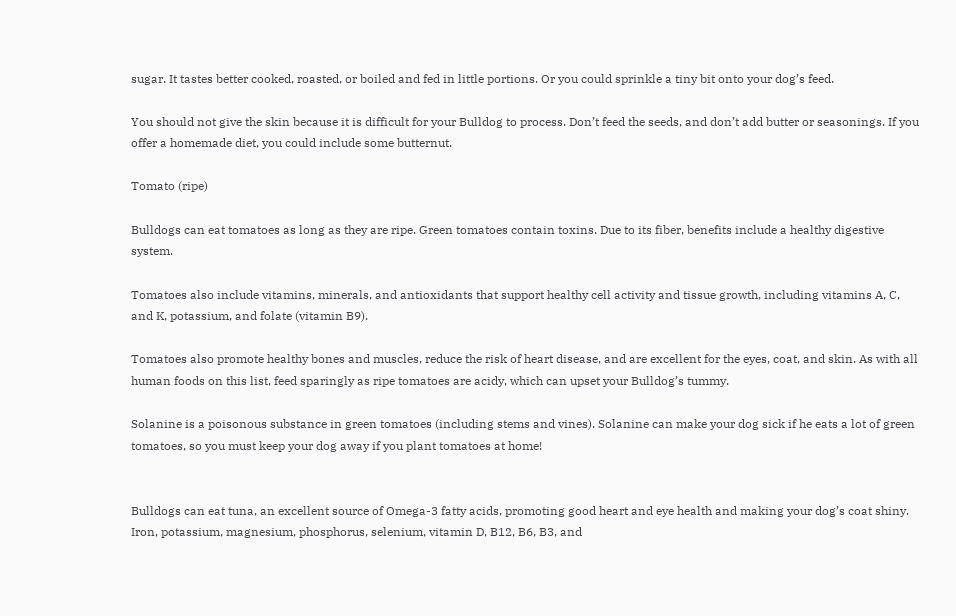sugar. It tastes better cooked, roasted, or boiled and fed in little portions. Or you could sprinkle a tiny bit onto your dog’s feed.

You should not give the skin because it is difficult for your Bulldog to process. Don’t feed the seeds, and don’t add butter or seasonings. If you offer a homemade diet, you could include some butternut.

Tomato (ripe)

Bulldogs can eat tomatoes as long as they are ripe. Green tomatoes contain toxins. Due to its fiber, benefits include a healthy digestive system.

Tomatoes also include vitamins, minerals, and antioxidants that support healthy cell activity and tissue growth, including vitamins A, C, and K, potassium, and folate (vitamin B9).

Tomatoes also promote healthy bones and muscles, reduce the risk of heart disease, and are excellent for the eyes, coat, and skin. As with all human foods on this list, feed sparingly as ripe tomatoes are acidy, which can upset your Bulldog’s tummy.

Solanine is a poisonous substance in green tomatoes (including stems and vines). Solanine can make your dog sick if he eats a lot of green tomatoes, so you must keep your dog away if you plant tomatoes at home!


Bulldogs can eat tuna, an excellent source of Omega-3 fatty acids, promoting good heart and eye health and making your dog’s coat shiny. Iron, potassium, magnesium, phosphorus, selenium, vitamin D, B12, B6, B3, and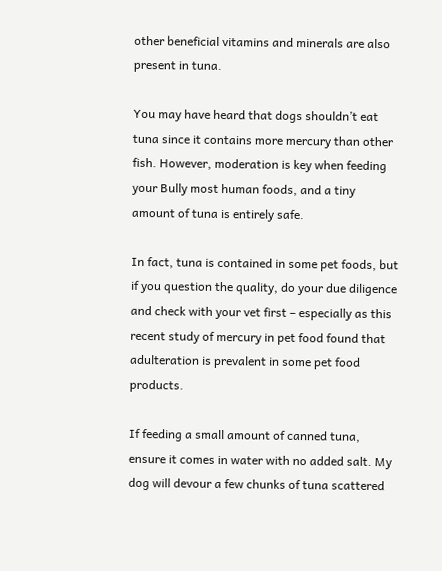other beneficial vitamins and minerals are also present in tuna.

You may have heard that dogs shouldn’t eat tuna since it contains more mercury than other fish. However, moderation is key when feeding your Bully most human foods, and a tiny amount of tuna is entirely safe.

In fact, tuna is contained in some pet foods, but if you question the quality, do your due diligence and check with your vet first – especially as this recent study of mercury in pet food found that adulteration is prevalent in some pet food products.

If feeding a small amount of canned tuna, ensure it comes in water with no added salt. My dog will devour a few chunks of tuna scattered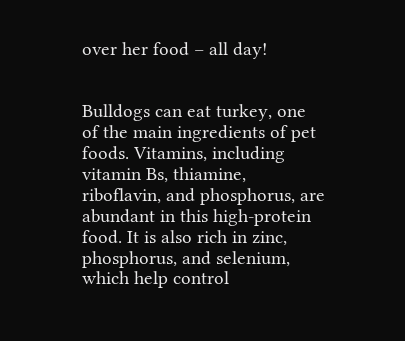over her food – all day!


Bulldogs can eat turkey, one of the main ingredients of pet foods. Vitamins, including vitamin Bs, thiamine, riboflavin, and phosphorus, are abundant in this high-protein food. It is also rich in zinc, phosphorus, and selenium, which help control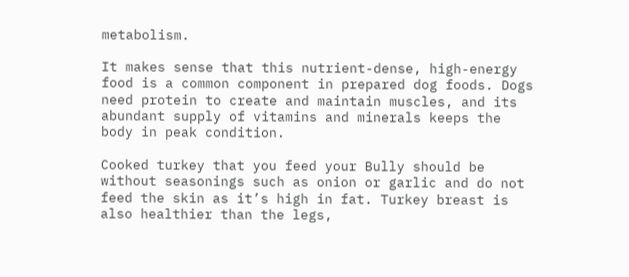metabolism.

It makes sense that this nutrient-dense, high-energy food is a common component in prepared dog foods. Dogs need protein to create and maintain muscles, and its abundant supply of vitamins and minerals keeps the body in peak condition.

Cooked turkey that you feed your Bully should be without seasonings such as onion or garlic and do not feed the skin as it’s high in fat. Turkey breast is also healthier than the legs,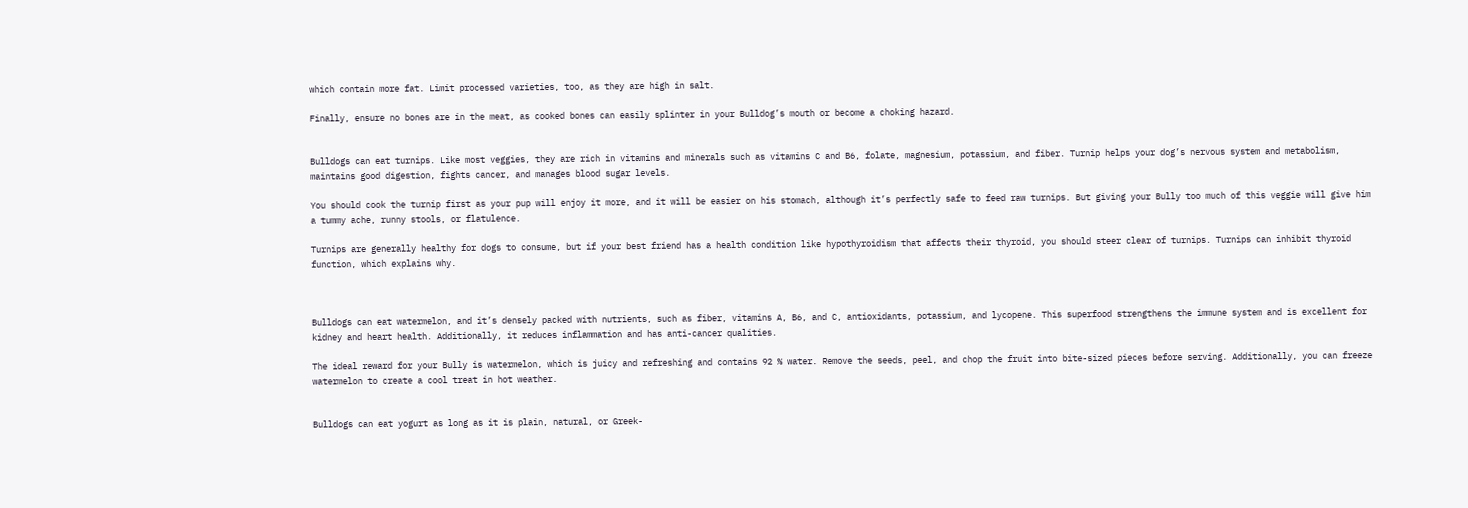which contain more fat. Limit processed varieties, too, as they are high in salt.

Finally, ensure no bones are in the meat, as cooked bones can easily splinter in your Bulldog’s mouth or become a choking hazard.


Bulldogs can eat turnips. Like most veggies, they are rich in vitamins and minerals such as vitamins C and B6, folate, magnesium, potassium, and fiber. Turnip helps your dog’s nervous system and metabolism, maintains good digestion, fights cancer, and manages blood sugar levels.

You should cook the turnip first as your pup will enjoy it more, and it will be easier on his stomach, although it’s perfectly safe to feed raw turnips. But giving your Bully too much of this veggie will give him a tummy ache, runny stools, or flatulence.

Turnips are generally healthy for dogs to consume, but if your best friend has a health condition like hypothyroidism that affects their thyroid, you should steer clear of turnips. Turnips can inhibit thyroid function, which explains why.



Bulldogs can eat watermelon, and it’s densely packed with nutrients, such as fiber, vitamins A, B6, and C, antioxidants, potassium, and lycopene. This superfood strengthens the immune system and is excellent for kidney and heart health. Additionally, it reduces inflammation and has anti-cancer qualities.

The ideal reward for your Bully is watermelon, which is juicy and refreshing and contains 92 % water. Remove the seeds, peel, and chop the fruit into bite-sized pieces before serving. Additionally, you can freeze watermelon to create a cool treat in hot weather.


Bulldogs can eat yogurt as long as it is plain, natural, or Greek-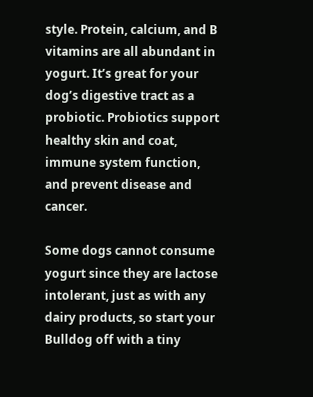style. Protein, calcium, and B vitamins are all abundant in yogurt. It’s great for your dog’s digestive tract as a probiotic. Probiotics support healthy skin and coat, immune system function, and prevent disease and cancer.

Some dogs cannot consume yogurt since they are lactose intolerant, just as with any dairy products, so start your Bulldog off with a tiny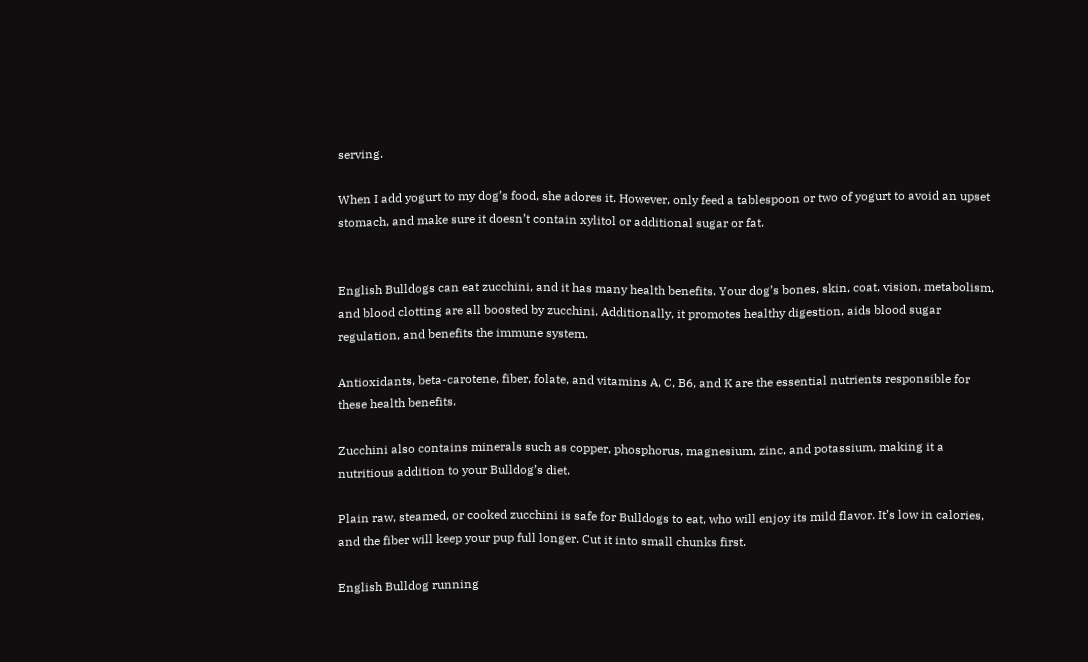serving.

When I add yogurt to my dog’s food, she adores it. However, only feed a tablespoon or two of yogurt to avoid an upset stomach, and make sure it doesn’t contain xylitol or additional sugar or fat.


English Bulldogs can eat zucchini, and it has many health benefits. Your dog’s bones, skin, coat, vision, metabolism, and blood clotting are all boosted by zucchini. Additionally, it promotes healthy digestion, aids blood sugar regulation, and benefits the immune system.

Antioxidants, beta-carotene, fiber, folate, and vitamins A, C, B6, and K are the essential nutrients responsible for these health benefits.

Zucchini also contains minerals such as copper, phosphorus, magnesium, zinc, and potassium, making it a nutritious addition to your Bulldog’s diet.

Plain raw, steamed, or cooked zucchini is safe for Bulldogs to eat, who will enjoy its mild flavor. It’s low in calories, and the fiber will keep your pup full longer. Cut it into small chunks first.

English Bulldog running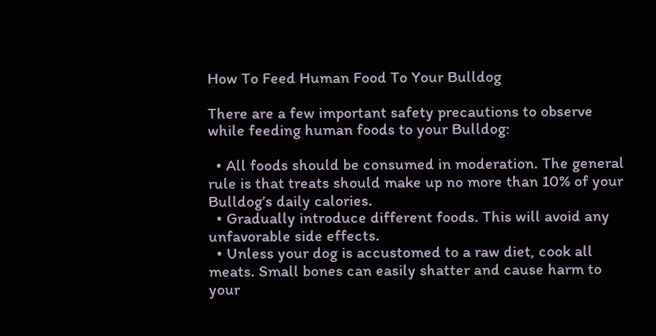How To Feed Human Food To Your Bulldog

There are a few important safety precautions to observe while feeding human foods to your Bulldog:

  • All foods should be consumed in moderation. The general rule is that treats should make up no more than 10% of your Bulldog’s daily calories.
  • Gradually introduce different foods. This will avoid any unfavorable side effects.
  • Unless your dog is accustomed to a raw diet, cook all meats. Small bones can easily shatter and cause harm to your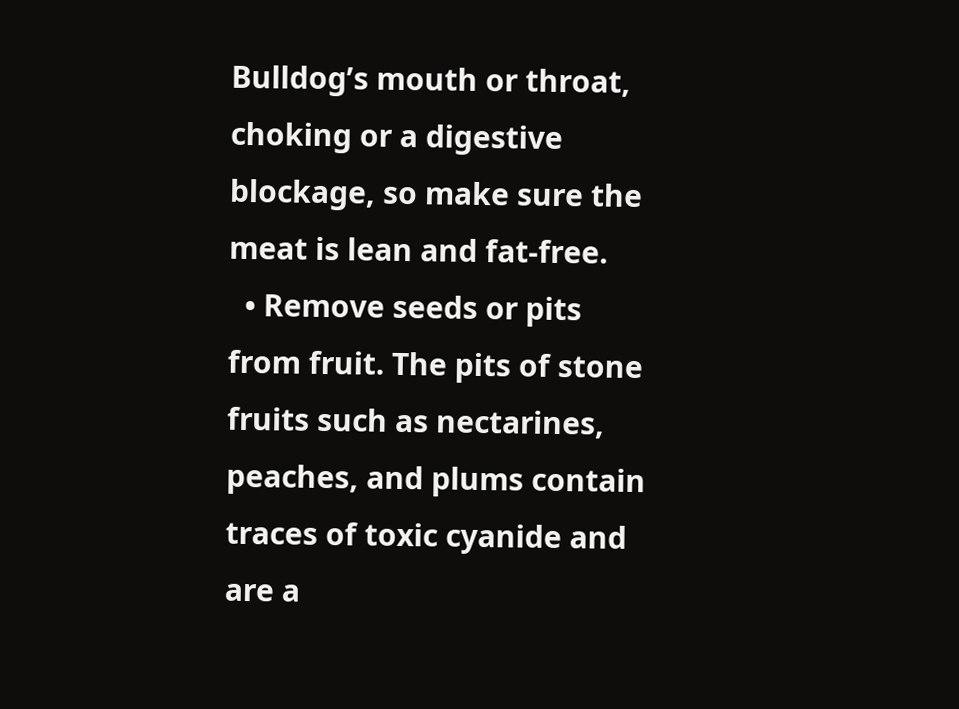Bulldog’s mouth or throat, choking or a digestive blockage, so make sure the meat is lean and fat-free.
  • Remove seeds or pits from fruit. The pits of stone fruits such as nectarines, peaches, and plums contain traces of toxic cyanide and are a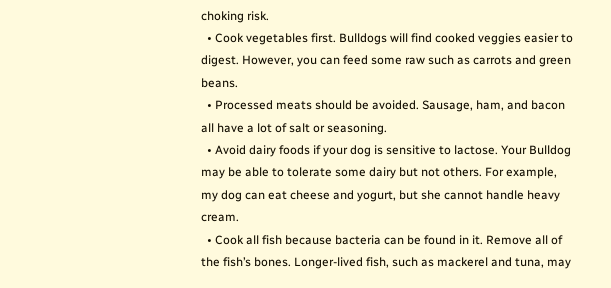choking risk.
  • Cook vegetables first. Bulldogs will find cooked veggies easier to digest. However, you can feed some raw such as carrots and green beans.
  • Processed meats should be avoided. Sausage, ham, and bacon all have a lot of salt or seasoning.
  • Avoid dairy foods if your dog is sensitive to lactose. Your Bulldog may be able to tolerate some dairy but not others. For example, my dog can eat cheese and yogurt, but she cannot handle heavy cream.
  • Cook all fish because bacteria can be found in it. Remove all of the fish’s bones. Longer-lived fish, such as mackerel and tuna, may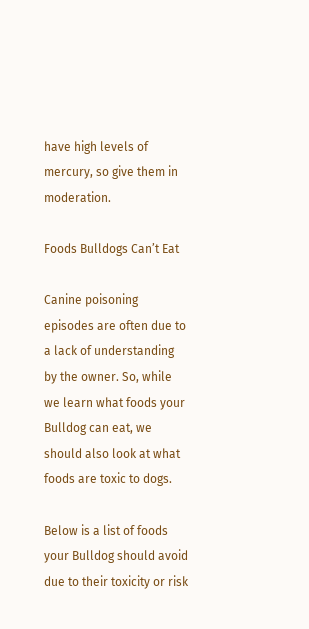have high levels of mercury, so give them in moderation.

Foods Bulldogs Can’t Eat

Canine poisoning episodes are often due to a lack of understanding by the owner. So, while we learn what foods your Bulldog can eat, we should also look at what foods are toxic to dogs.

Below is a list of foods your Bulldog should avoid due to their toxicity or risk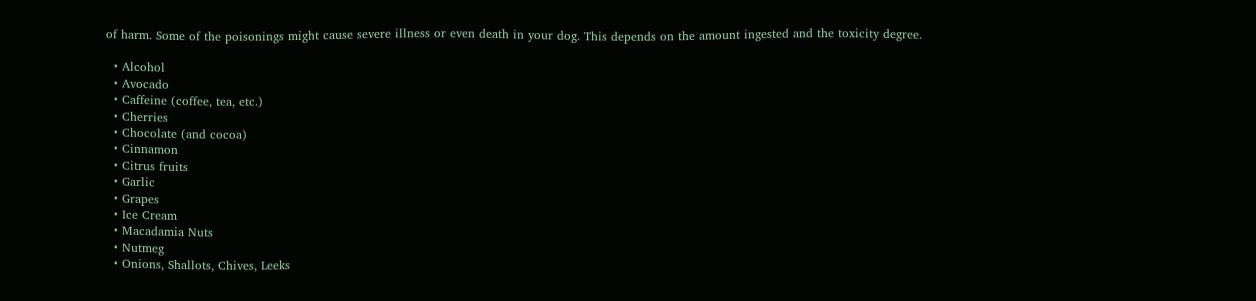of harm. Some of the poisonings might cause severe illness or even death in your dog. This depends on the amount ingested and the toxicity degree.

  • Alcohol
  • Avocado
  • Caffeine (coffee, tea, etc.)
  • Cherries
  • Chocolate (and cocoa)
  • Cinnamon
  • Citrus fruits
  • Garlic
  • Grapes
  • Ice Cream
  • Macadamia Nuts
  • Nutmeg
  • Onions, Shallots, Chives, Leeks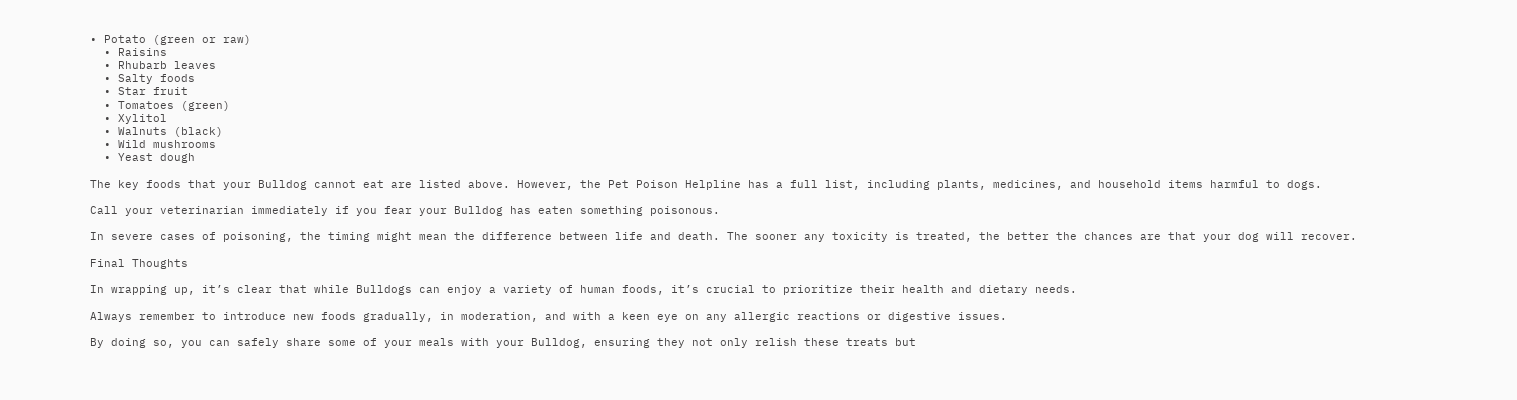• Potato (green or raw)
  • Raisins
  • Rhubarb leaves
  • Salty foods
  • Star fruit
  • Tomatoes (green)
  • Xylitol
  • Walnuts (black)
  • Wild mushrooms
  • Yeast dough

The key foods that your Bulldog cannot eat are listed above. However, the Pet Poison Helpline has a full list, including plants, medicines, and household items harmful to dogs.

Call your veterinarian immediately if you fear your Bulldog has eaten something poisonous.

In severe cases of poisoning, the timing might mean the difference between life and death. The sooner any toxicity is treated, the better the chances are that your dog will recover.

Final Thoughts

In wrapping up, it’s clear that while Bulldogs can enjoy a variety of human foods, it’s crucial to prioritize their health and dietary needs.

Always remember to introduce new foods gradually, in moderation, and with a keen eye on any allergic reactions or digestive issues.

By doing so, you can safely share some of your meals with your Bulldog, ensuring they not only relish these treats but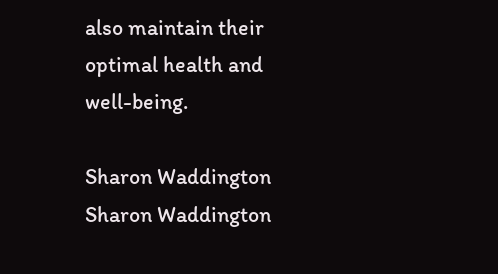also maintain their optimal health and well-being.

Sharon Waddington
Sharon Waddington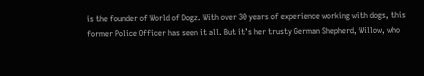is the founder of World of Dogz. With over 30 years of experience working with dogs, this former Police Officer has seen it all. But it’s her trusty German Shepherd, Willow, who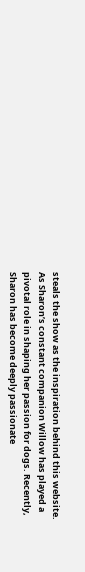steals the show as the inspiration behind this website. As Sharon’s constant companion Willow has played a pivotal role in shaping her passion for dogs. Recently, Sharon has become deeply passionate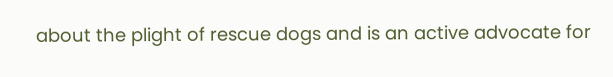about the plight of rescue dogs and is an active advocate for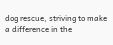dog rescue, striving to make a difference in the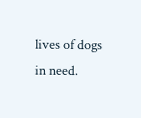lives of dogs in need.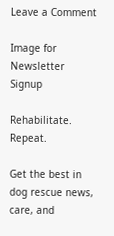Leave a Comment

Image for Newsletter Signup

Rehabilitate. Repeat.

Get the best in dog rescue news, care, and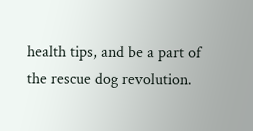health tips, and be a part of the rescue dog revolution.